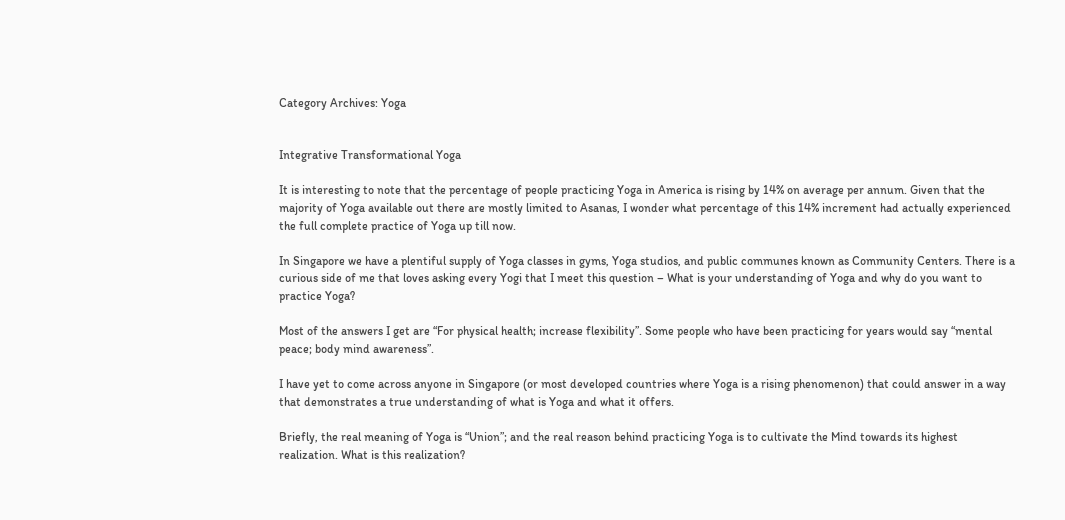Category Archives: Yoga


Integrative Transformational Yoga

It is interesting to note that the percentage of people practicing Yoga in America is rising by 14% on average per annum. Given that the majority of Yoga available out there are mostly limited to Asanas, I wonder what percentage of this 14% increment had actually experienced the full complete practice of Yoga up till now.

In Singapore we have a plentiful supply of Yoga classes in gyms, Yoga studios, and public communes known as Community Centers. There is a curious side of me that loves asking every Yogi that I meet this question – What is your understanding of Yoga and why do you want to practice Yoga?

Most of the answers I get are “For physical health; increase flexibility”. Some people who have been practicing for years would say “mental peace; body mind awareness”.

I have yet to come across anyone in Singapore (or most developed countries where Yoga is a rising phenomenon) that could answer in a way that demonstrates a true understanding of what is Yoga and what it offers.

Briefly, the real meaning of Yoga is “Union”; and the real reason behind practicing Yoga is to cultivate the Mind towards its highest realization. What is this realization?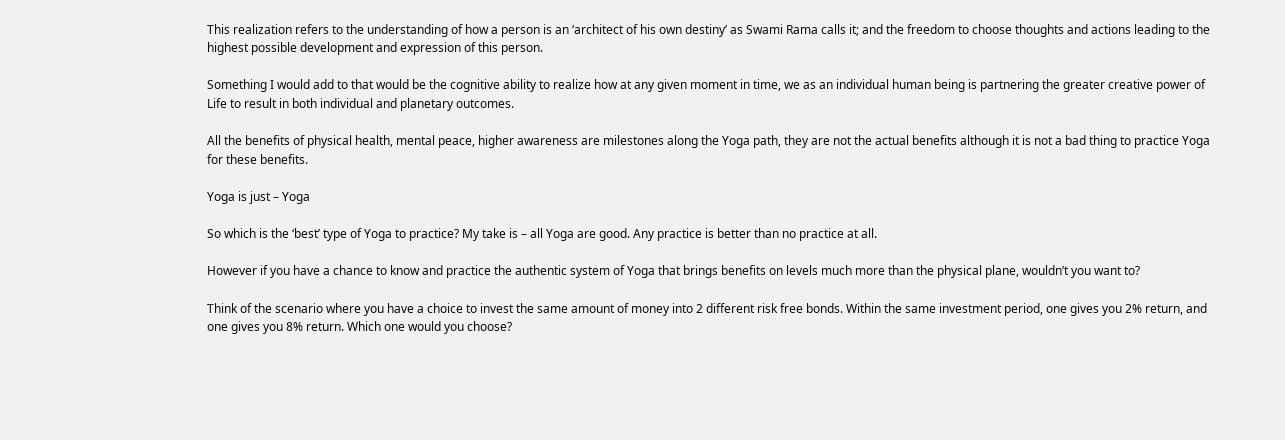This realization refers to the understanding of how a person is an ‘architect of his own destiny’ as Swami Rama calls it; and the freedom to choose thoughts and actions leading to the highest possible development and expression of this person.

Something I would add to that would be the cognitive ability to realize how at any given moment in time, we as an individual human being is partnering the greater creative power of Life to result in both individual and planetary outcomes.

All the benefits of physical health, mental peace, higher awareness are milestones along the Yoga path, they are not the actual benefits although it is not a bad thing to practice Yoga for these benefits.

Yoga is just – Yoga

So which is the ‘best’ type of Yoga to practice? My take is – all Yoga are good. Any practice is better than no practice at all.

However if you have a chance to know and practice the authentic system of Yoga that brings benefits on levels much more than the physical plane, wouldn’t you want to?

Think of the scenario where you have a choice to invest the same amount of money into 2 different risk free bonds. Within the same investment period, one gives you 2% return, and one gives you 8% return. Which one would you choose?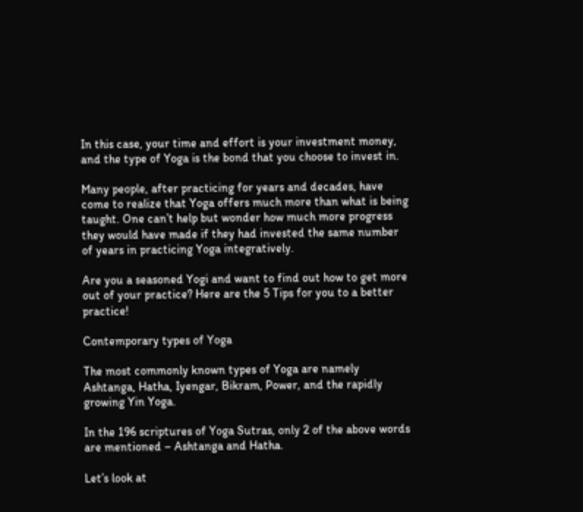In this case, your time and effort is your investment money, and the type of Yoga is the bond that you choose to invest in.

Many people, after practicing for years and decades, have come to realize that Yoga offers much more than what is being taught. One can’t help but wonder how much more progress they would have made if they had invested the same number of years in practicing Yoga integratively.

Are you a seasoned Yogi and want to find out how to get more out of your practice? Here are the 5 Tips for you to a better practice!

Contemporary types of Yoga

The most commonly known types of Yoga are namely Ashtanga, Hatha, Iyengar, Bikram, Power, and the rapidly growing Yin Yoga.

In the 196 scriptures of Yoga Sutras, only 2 of the above words are mentioned – Ashtanga and Hatha.

Let’s look at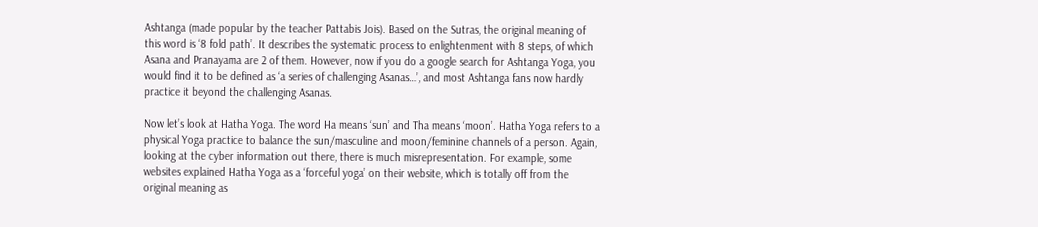Ashtanga (made popular by the teacher Pattabis Jois). Based on the Sutras, the original meaning of this word is ‘8 fold path’. It describes the systematic process to enlightenment with 8 steps, of which Asana and Pranayama are 2 of them. However, now if you do a google search for Ashtanga Yoga, you would find it to be defined as ‘a series of challenging Asanas…’, and most Ashtanga fans now hardly practice it beyond the challenging Asanas.

Now let’s look at Hatha Yoga. The word Ha means ‘sun’ and Tha means ‘moon’. Hatha Yoga refers to a physical Yoga practice to balance the sun/masculine and moon/feminine channels of a person. Again, looking at the cyber information out there, there is much misrepresentation. For example, some websites explained Hatha Yoga as a ‘forceful yoga’ on their website, which is totally off from the original meaning as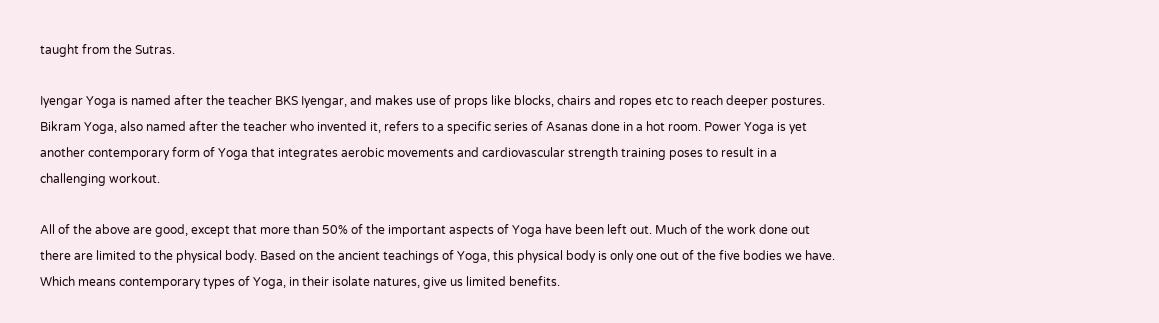taught from the Sutras.

Iyengar Yoga is named after the teacher BKS Iyengar, and makes use of props like blocks, chairs and ropes etc to reach deeper postures. Bikram Yoga, also named after the teacher who invented it, refers to a specific series of Asanas done in a hot room. Power Yoga is yet another contemporary form of Yoga that integrates aerobic movements and cardiovascular strength training poses to result in a challenging workout.

All of the above are good, except that more than 50% of the important aspects of Yoga have been left out. Much of the work done out there are limited to the physical body. Based on the ancient teachings of Yoga, this physical body is only one out of the five bodies we have. Which means contemporary types of Yoga, in their isolate natures, give us limited benefits.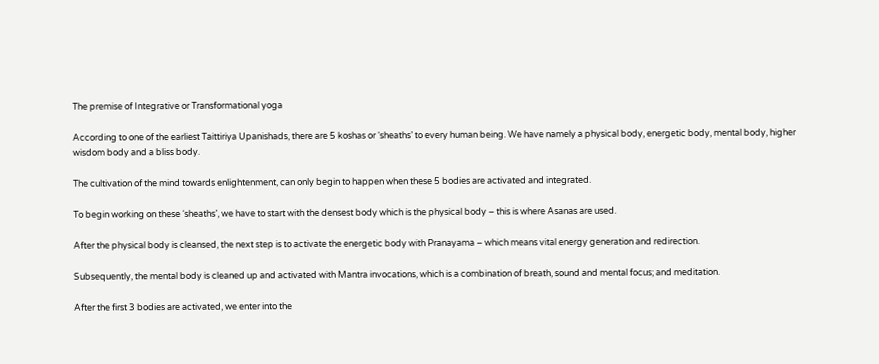The premise of Integrative or Transformational yoga

According to one of the earliest Taittiriya Upanishads, there are 5 koshas or ‘sheaths’ to every human being. We have namely a physical body, energetic body, mental body, higher wisdom body and a bliss body.

The cultivation of the mind towards enlightenment, can only begin to happen when these 5 bodies are activated and integrated.

To begin working on these ‘sheaths’, we have to start with the densest body which is the physical body – this is where Asanas are used.

After the physical body is cleansed, the next step is to activate the energetic body with Pranayama – which means vital energy generation and redirection.

Subsequently, the mental body is cleaned up and activated with Mantra invocations, which is a combination of breath, sound and mental focus; and meditation.

After the first 3 bodies are activated, we enter into the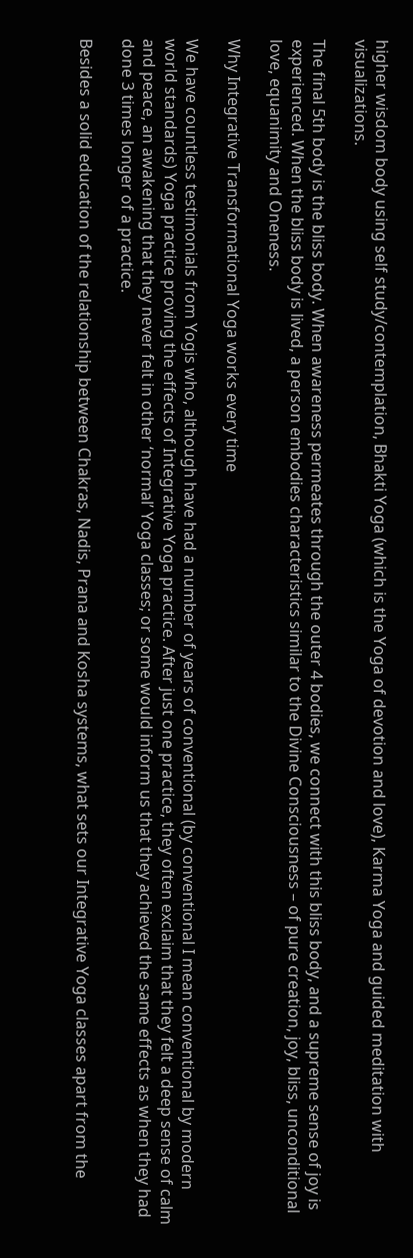higher wisdom body using self study/contemplation, Bhakti Yoga (which is the Yoga of devotion and love), Karma Yoga and guided meditation with visualizations.

The final 5th body is the bliss body. When awareness permeates through the outer 4 bodies, we connect with this bliss body, and a supreme sense of joy is experienced. When the bliss body is lived, a person embodies characteristics similar to the Divine Consciousness – of pure creation, joy, bliss, unconditional love, equanimity and Oneness.

Why Integrative Transformational Yoga works every time

We have countless testimonials from Yogis who, although have had a number of years of conventional (by conventional I mean conventional by modern world standards) Yoga practice proving the effects of Integrative Yoga practice. After just one practice, they often exclaim that they felt a deep sense of calm and peace, an awakening that they never felt in other ‘normal’ Yoga classes; or some would inform us that they achieved the same effects as when they had done 3 times longer of a practice.

Besides a solid education of the relationship between Chakras, Nadis, Prana and Kosha systems, what sets our Integrative Yoga classes apart from the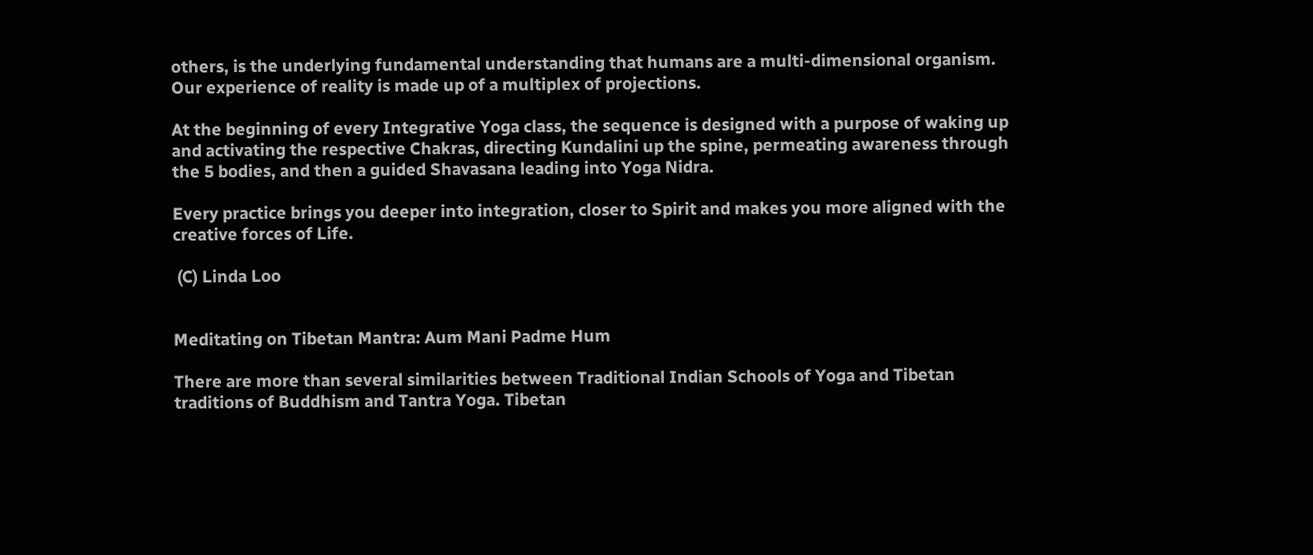others, is the underlying fundamental understanding that humans are a multi-dimensional organism. Our experience of reality is made up of a multiplex of projections.

At the beginning of every Integrative Yoga class, the sequence is designed with a purpose of waking up and activating the respective Chakras, directing Kundalini up the spine, permeating awareness through the 5 bodies, and then a guided Shavasana leading into Yoga Nidra.

Every practice brings you deeper into integration, closer to Spirit and makes you more aligned with the creative forces of Life.

 (C) Linda Loo


Meditating on Tibetan Mantra: Aum Mani Padme Hum

There are more than several similarities between Traditional Indian Schools of Yoga and Tibetan traditions of Buddhism and Tantra Yoga. Tibetan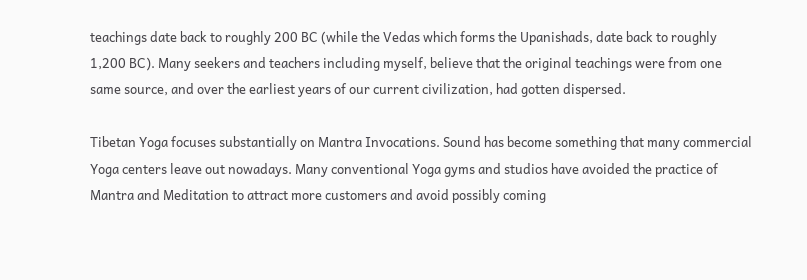teachings date back to roughly 200 BC (while the Vedas which forms the Upanishads, date back to roughly 1,200 BC). Many seekers and teachers including myself, believe that the original teachings were from one same source, and over the earliest years of our current civilization, had gotten dispersed.

Tibetan Yoga focuses substantially on Mantra Invocations. Sound has become something that many commercial Yoga centers leave out nowadays. Many conventional Yoga gyms and studios have avoided the practice of Mantra and Meditation to attract more customers and avoid possibly coming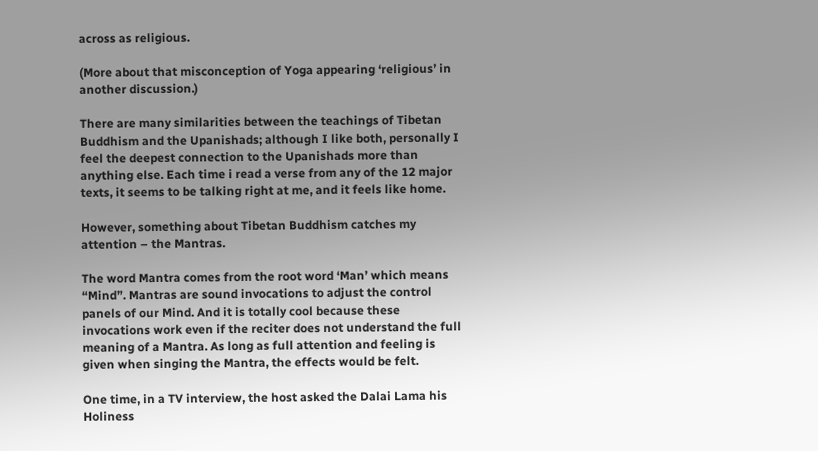across as religious.

(More about that misconception of Yoga appearing ‘religious’ in another discussion.)

There are many similarities between the teachings of Tibetan Buddhism and the Upanishads; although I like both, personally I feel the deepest connection to the Upanishads more than anything else. Each time i read a verse from any of the 12 major texts, it seems to be talking right at me, and it feels like home.

However, something about Tibetan Buddhism catches my attention – the Mantras.

The word Mantra comes from the root word ‘Man’ which means “Mind”. Mantras are sound invocations to adjust the control panels of our Mind. And it is totally cool because these invocations work even if the reciter does not understand the full meaning of a Mantra. As long as full attention and feeling is given when singing the Mantra, the effects would be felt.

One time, in a TV interview, the host asked the Dalai Lama his Holiness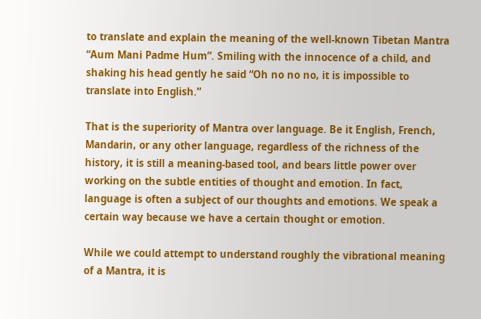to translate and explain the meaning of the well-known Tibetan Mantra “Aum Mani Padme Hum”. Smiling with the innocence of a child, and shaking his head gently he said “Oh no no no, it is impossible to translate into English.”

That is the superiority of Mantra over language. Be it English, French, Mandarin, or any other language, regardless of the richness of the history, it is still a meaning-based tool, and bears little power over working on the subtle entities of thought and emotion. In fact, language is often a subject of our thoughts and emotions. We speak a certain way because we have a certain thought or emotion.

While we could attempt to understand roughly the vibrational meaning of a Mantra, it is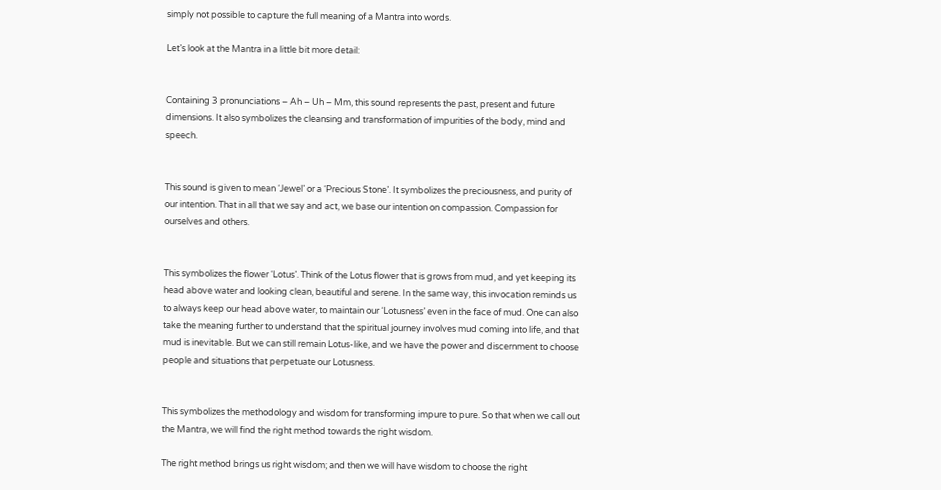simply not possible to capture the full meaning of a Mantra into words.

Let’s look at the Mantra in a little bit more detail:


Containing 3 pronunciations – Ah – Uh – Mm, this sound represents the past, present and future dimensions. It also symbolizes the cleansing and transformation of impurities of the body, mind and speech.


This sound is given to mean ‘Jewel’ or a ‘Precious Stone’. It symbolizes the preciousness, and purity of our intention. That in all that we say and act, we base our intention on compassion. Compassion for ourselves and others.


This symbolizes the flower ‘Lotus’. Think of the Lotus flower that is grows from mud, and yet keeping its head above water and looking clean, beautiful and serene. In the same way, this invocation reminds us to always keep our head above water, to maintain our ‘Lotusness’ even in the face of mud. One can also take the meaning further to understand that the spiritual journey involves mud coming into life, and that mud is inevitable. But we can still remain Lotus-like, and we have the power and discernment to choose people and situations that perpetuate our Lotusness.


This symbolizes the methodology and wisdom for transforming impure to pure. So that when we call out the Mantra, we will find the right method towards the right wisdom.

The right method brings us right wisdom; and then we will have wisdom to choose the right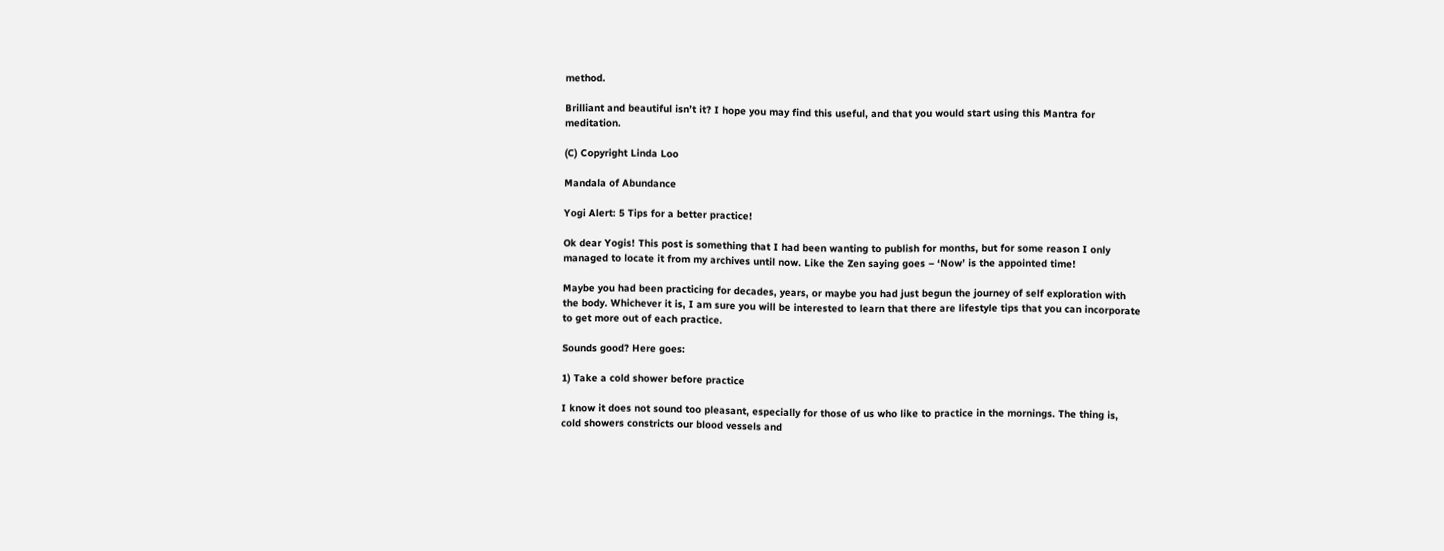method.

Brilliant and beautiful isn’t it? I hope you may find this useful, and that you would start using this Mantra for meditation.

(C) Copyright Linda Loo

Mandala of Abundance

Yogi Alert: 5 Tips for a better practice!

Ok dear Yogis! This post is something that I had been wanting to publish for months, but for some reason I only managed to locate it from my archives until now. Like the Zen saying goes – ‘Now’ is the appointed time!

Maybe you had been practicing for decades, years, or maybe you had just begun the journey of self exploration with the body. Whichever it is, I am sure you will be interested to learn that there are lifestyle tips that you can incorporate to get more out of each practice.

Sounds good? Here goes:

1) Take a cold shower before practice

I know it does not sound too pleasant, especially for those of us who like to practice in the mornings. The thing is, cold showers constricts our blood vessels and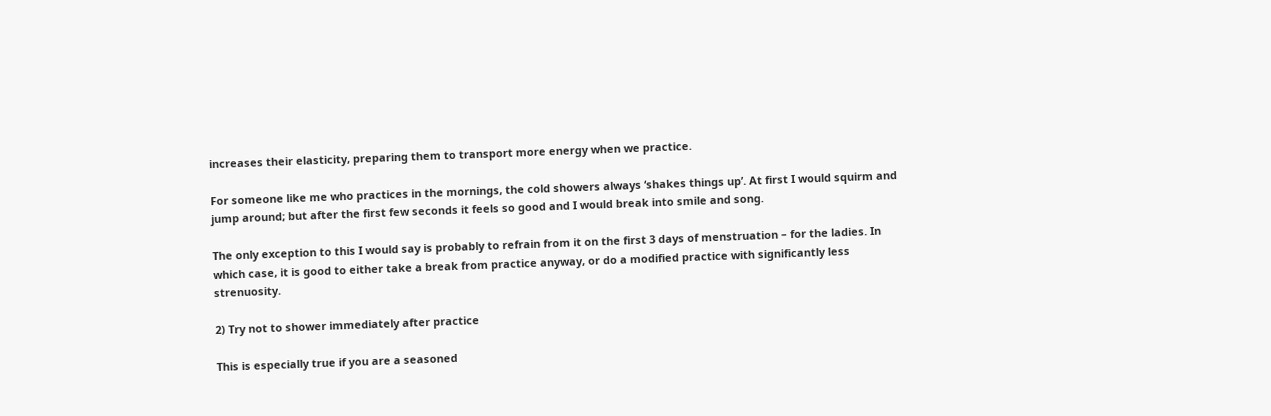increases their elasticity, preparing them to transport more energy when we practice.

For someone like me who practices in the mornings, the cold showers always ‘shakes things up’. At first I would squirm and jump around; but after the first few seconds it feels so good and I would break into smile and song.

The only exception to this I would say is probably to refrain from it on the first 3 days of menstruation – for the ladies. In which case, it is good to either take a break from practice anyway, or do a modified practice with significantly less strenuosity.

2) Try not to shower immediately after practice

This is especially true if you are a seasoned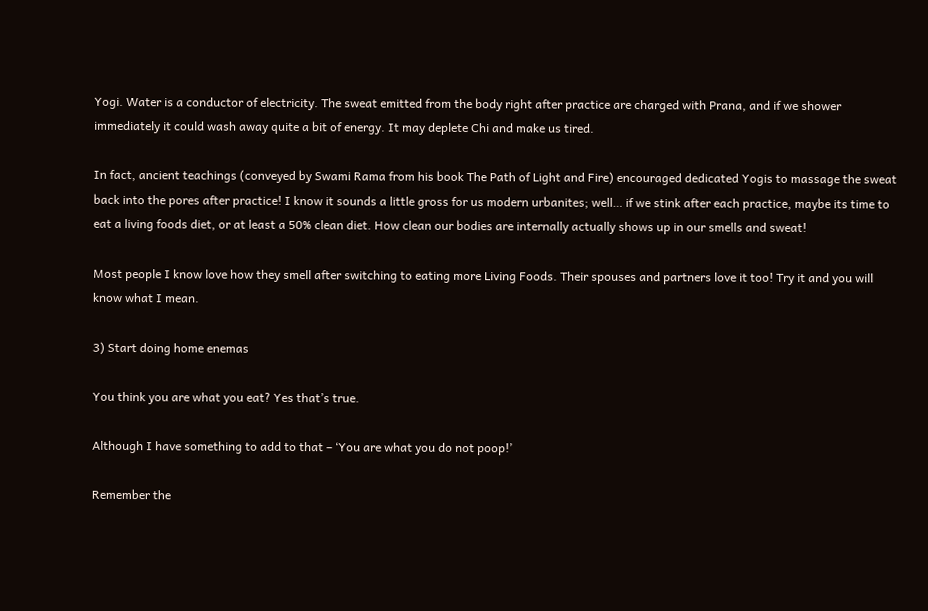Yogi. Water is a conductor of electricity. The sweat emitted from the body right after practice are charged with Prana, and if we shower immediately it could wash away quite a bit of energy. It may deplete Chi and make us tired.

In fact, ancient teachings (conveyed by Swami Rama from his book The Path of Light and Fire) encouraged dedicated Yogis to massage the sweat back into the pores after practice! I know it sounds a little gross for us modern urbanites; well… if we stink after each practice, maybe its time to eat a living foods diet, or at least a 50% clean diet. How clean our bodies are internally actually shows up in our smells and sweat!

Most people I know love how they smell after switching to eating more Living Foods. Their spouses and partners love it too! Try it and you will know what I mean.

3) Start doing home enemas

You think you are what you eat? Yes that’s true.

Although I have something to add to that – ‘You are what you do not poop!’

Remember the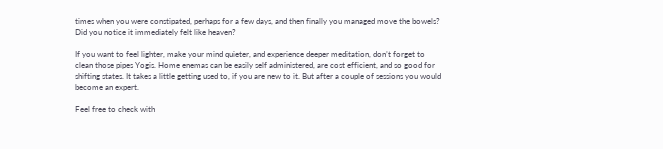times when you were constipated, perhaps for a few days, and then finally you managed move the bowels? Did you notice it immediately felt like heaven?

If you want to feel lighter, make your mind quieter, and experience deeper meditation, don’t forget to clean those pipes Yogis. Home enemas can be easily self administered, are cost efficient, and so good for shifting states. It takes a little getting used to, if you are new to it. But after a couple of sessions you would become an expert.

Feel free to check with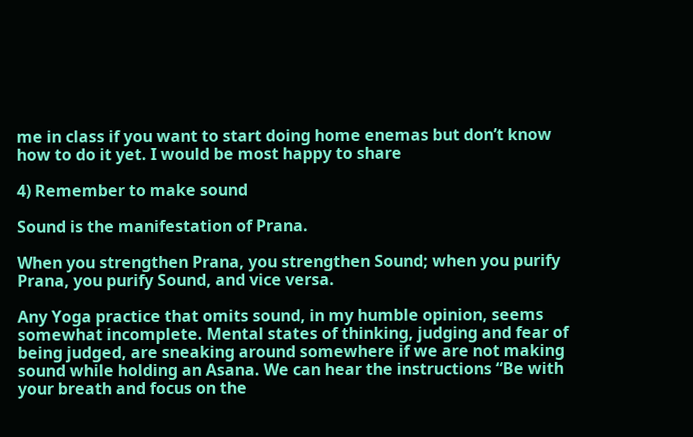me in class if you want to start doing home enemas but don’t know how to do it yet. I would be most happy to share

4) Remember to make sound

Sound is the manifestation of Prana.

When you strengthen Prana, you strengthen Sound; when you purify Prana, you purify Sound, and vice versa.

Any Yoga practice that omits sound, in my humble opinion, seems somewhat incomplete. Mental states of thinking, judging and fear of being judged, are sneaking around somewhere if we are not making sound while holding an Asana. We can hear the instructions “Be with your breath and focus on the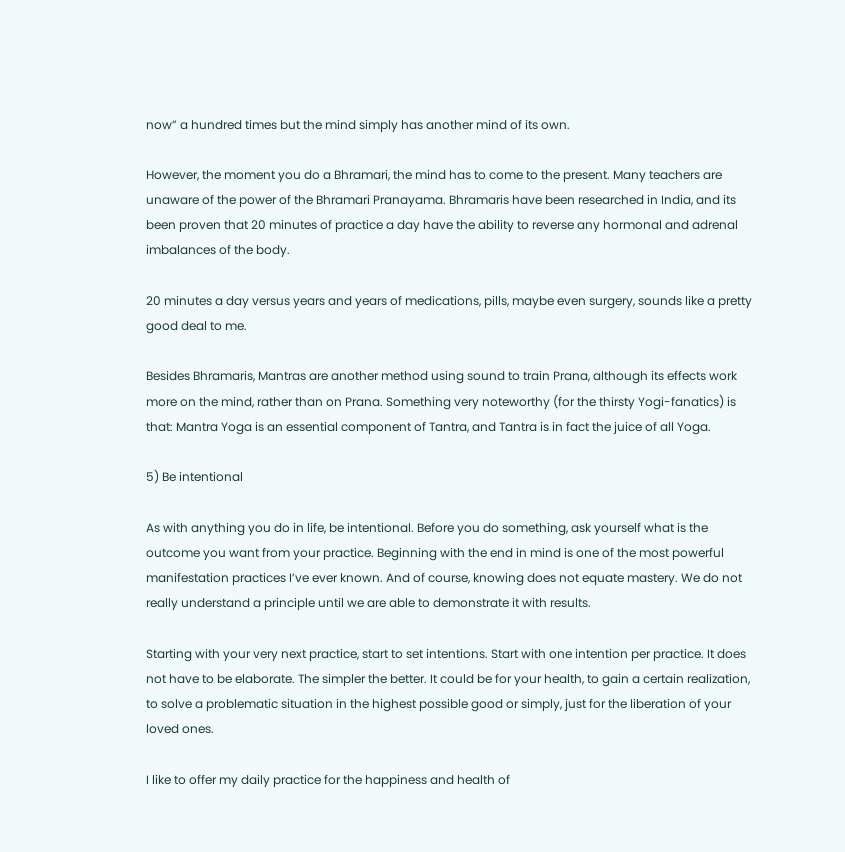now” a hundred times but the mind simply has another mind of its own.

However, the moment you do a Bhramari, the mind has to come to the present. Many teachers are unaware of the power of the Bhramari Pranayama. Bhramaris have been researched in India, and its been proven that 20 minutes of practice a day have the ability to reverse any hormonal and adrenal imbalances of the body.

20 minutes a day versus years and years of medications, pills, maybe even surgery, sounds like a pretty good deal to me.

Besides Bhramaris, Mantras are another method using sound to train Prana, although its effects work more on the mind, rather than on Prana. Something very noteworthy (for the thirsty Yogi-fanatics) is that: Mantra Yoga is an essential component of Tantra, and Tantra is in fact the juice of all Yoga.

5) Be intentional

As with anything you do in life, be intentional. Before you do something, ask yourself what is the outcome you want from your practice. Beginning with the end in mind is one of the most powerful manifestation practices I’ve ever known. And of course, knowing does not equate mastery. We do not really understand a principle until we are able to demonstrate it with results.

Starting with your very next practice, start to set intentions. Start with one intention per practice. It does not have to be elaborate. The simpler the better. It could be for your health, to gain a certain realization, to solve a problematic situation in the highest possible good or simply, just for the liberation of your loved ones.

I like to offer my daily practice for the happiness and health of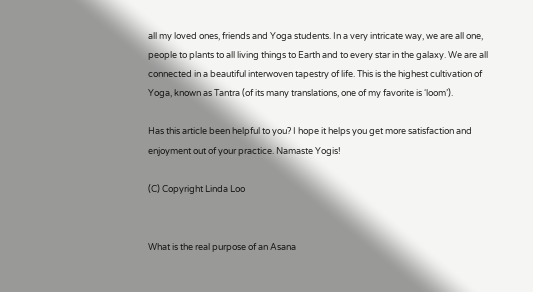all my loved ones, friends and Yoga students. In a very intricate way, we are all one, people to plants to all living things to Earth and to every star in the galaxy. We are all connected in a beautiful interwoven tapestry of life. This is the highest cultivation of Yoga, known as Tantra (of its many translations, one of my favorite is ‘loom’).

Has this article been helpful to you? I hope it helps you get more satisfaction and enjoyment out of your practice. Namaste Yogis!

(C) Copyright Linda Loo


What is the real purpose of an Asana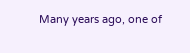Many years ago, one of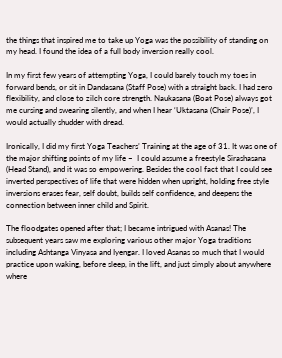the things that inspired me to take up Yoga was the possibility of standing on my head. I found the idea of a full body inversion really cool.

In my first few years of attempting Yoga, I could barely touch my toes in forward bends, or sit in Dandasana (Staff Pose) with a straight back. I had zero flexibility, and close to zilch core strength. Naukasana (Boat Pose) always got me cursing and swearing silently, and when I hear ‘Uktasana (Chair Pose)’, I would actually shudder with dread.

Ironically, I did my first Yoga Teachers’ Training at the age of 31. It was one of the major shifting points of my life –  I could assume a freestyle Sirashasana (Head Stand), and it was so empowering. Besides the cool fact that I could see inverted perspectives of life that were hidden when upright, holding free style inversions erases fear, self doubt, builds self confidence, and deepens the connection between inner child and Spirit.

The floodgates opened after that; I became intrigued with Asanas! The subsequent years saw me exploring various other major Yoga traditions including Ashtanga Vinyasa and Iyengar. I loved Asanas so much that I would practice upon waking, before sleep, in the lift, and just simply about anywhere where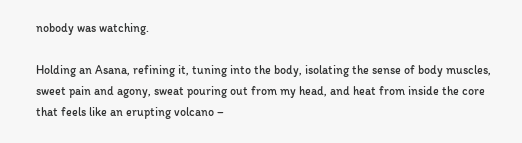nobody was watching.

Holding an Asana, refining it, tuning into the body, isolating the sense of body muscles, sweet pain and agony, sweat pouring out from my head, and heat from inside the core that feels like an erupting volcano –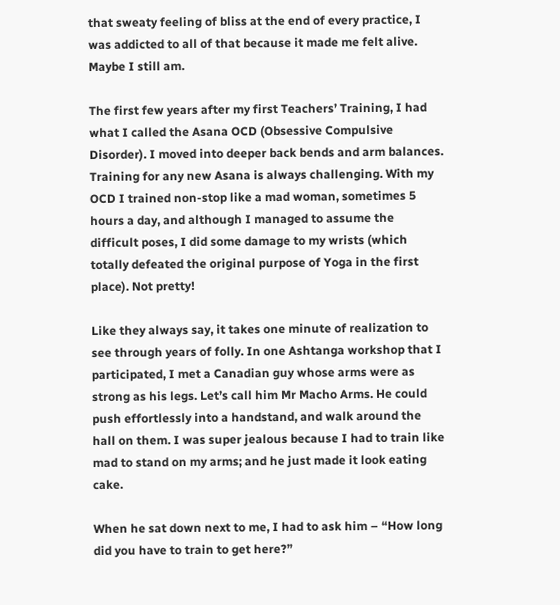that sweaty feeling of bliss at the end of every practice, I was addicted to all of that because it made me felt alive. Maybe I still am.

The first few years after my first Teachers’ Training, I had what I called the Asana OCD (Obsessive Compulsive Disorder). I moved into deeper back bends and arm balances. Training for any new Asana is always challenging. With my OCD I trained non-stop like a mad woman, sometimes 5 hours a day, and although I managed to assume the difficult poses, I did some damage to my wrists (which totally defeated the original purpose of Yoga in the first place). Not pretty!

Like they always say, it takes one minute of realization to see through years of folly. In one Ashtanga workshop that I participated, I met a Canadian guy whose arms were as strong as his legs. Let’s call him Mr Macho Arms. He could push effortlessly into a handstand, and walk around the hall on them. I was super jealous because I had to train like mad to stand on my arms; and he just made it look eating cake.

When he sat down next to me, I had to ask him – “How long did you have to train to get here?”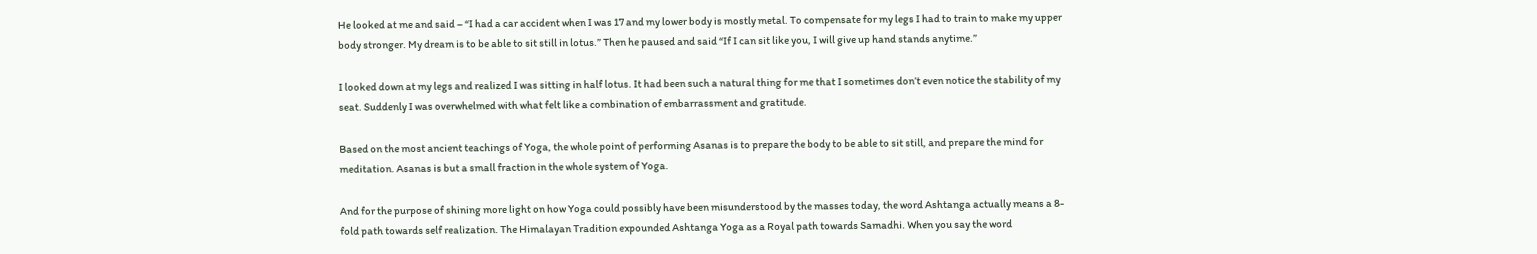He looked at me and said – “I had a car accident when I was 17 and my lower body is mostly metal. To compensate for my legs I had to train to make my upper body stronger. My dream is to be able to sit still in lotus.” Then he paused and said “If I can sit like you, I will give up hand stands anytime.”

I looked down at my legs and realized I was sitting in half lotus. It had been such a natural thing for me that I sometimes don’t even notice the stability of my seat. Suddenly I was overwhelmed with what felt like a combination of embarrassment and gratitude.

Based on the most ancient teachings of Yoga, the whole point of performing Asanas is to prepare the body to be able to sit still, and prepare the mind for meditation. Asanas is but a small fraction in the whole system of Yoga.

And for the purpose of shining more light on how Yoga could possibly have been misunderstood by the masses today, the word Ashtanga actually means a 8-fold path towards self realization. The Himalayan Tradition expounded Ashtanga Yoga as a Royal path towards Samadhi. When you say the word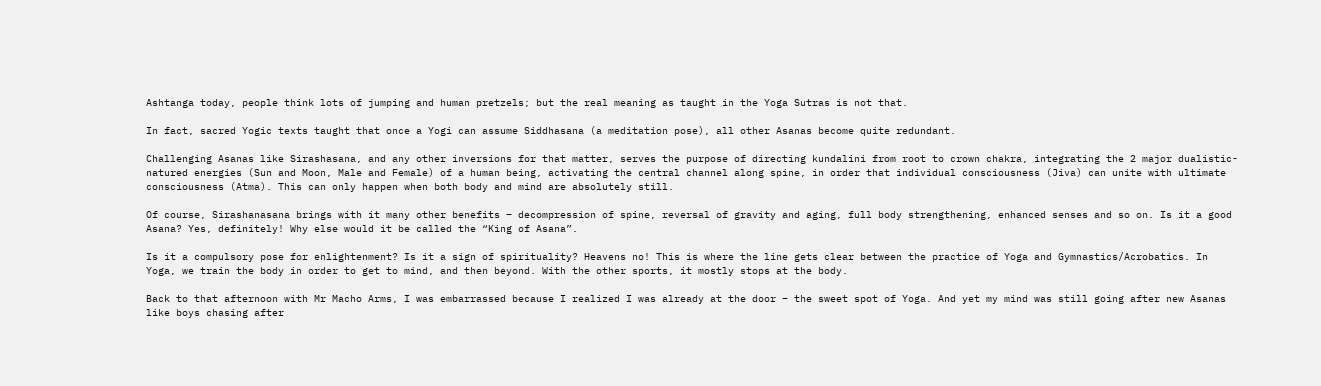Ashtanga today, people think lots of jumping and human pretzels; but the real meaning as taught in the Yoga Sutras is not that.

In fact, sacred Yogic texts taught that once a Yogi can assume Siddhasana (a meditation pose), all other Asanas become quite redundant.

Challenging Asanas like Sirashasana, and any other inversions for that matter, serves the purpose of directing kundalini from root to crown chakra, integrating the 2 major dualistic-natured energies (Sun and Moon, Male and Female) of a human being, activating the central channel along spine, in order that individual consciousness (Jiva) can unite with ultimate consciousness (Atma). This can only happen when both body and mind are absolutely still.

Of course, Sirashanasana brings with it many other benefits – decompression of spine, reversal of gravity and aging, full body strengthening, enhanced senses and so on. Is it a good Asana? Yes, definitely! Why else would it be called the “King of Asana”.

Is it a compulsory pose for enlightenment? Is it a sign of spirituality? Heavens no! This is where the line gets clear between the practice of Yoga and Gymnastics/Acrobatics. In Yoga, we train the body in order to get to mind, and then beyond. With the other sports, it mostly stops at the body.

Back to that afternoon with Mr Macho Arms, I was embarrassed because I realized I was already at the door – the sweet spot of Yoga. And yet my mind was still going after new Asanas like boys chasing after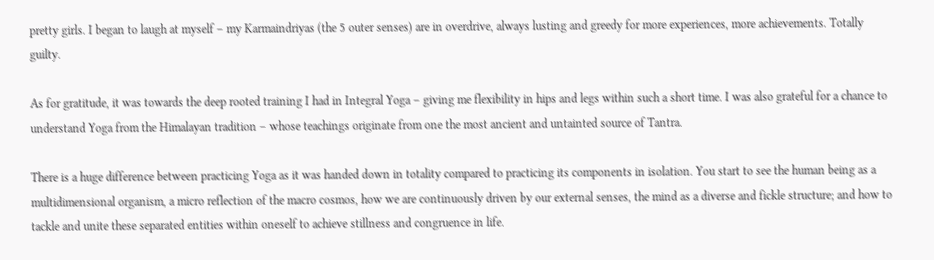pretty girls. I began to laugh at myself – my Karmaindriyas (the 5 outer senses) are in overdrive, always lusting and greedy for more experiences, more achievements. Totally guilty.

As for gratitude, it was towards the deep rooted training I had in Integral Yoga – giving me flexibility in hips and legs within such a short time. I was also grateful for a chance to understand Yoga from the Himalayan tradition – whose teachings originate from one the most ancient and untainted source of Tantra.

There is a huge difference between practicing Yoga as it was handed down in totality compared to practicing its components in isolation. You start to see the human being as a multidimensional organism, a micro reflection of the macro cosmos, how we are continuously driven by our external senses, the mind as a diverse and fickle structure; and how to tackle and unite these separated entities within oneself to achieve stillness and congruence in life.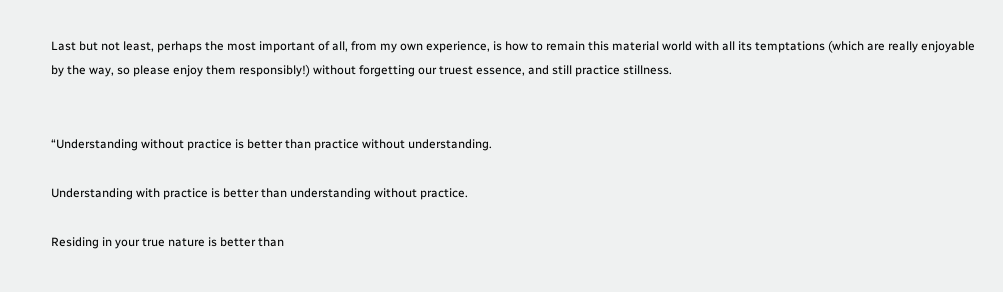Last but not least, perhaps the most important of all, from my own experience, is how to remain this material world with all its temptations (which are really enjoyable by the way, so please enjoy them responsibly!) without forgetting our truest essence, and still practice stillness.


“Understanding without practice is better than practice without understanding.

Understanding with practice is better than understanding without practice.

Residing in your true nature is better than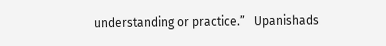understanding or practice.”   Upanishads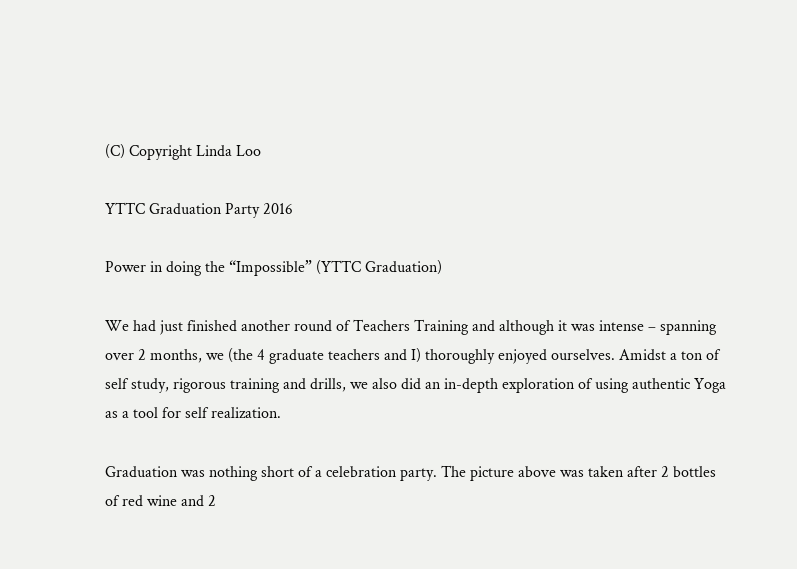(C) Copyright Linda Loo

YTTC Graduation Party 2016

Power in doing the “Impossible” (YTTC Graduation)

We had just finished another round of Teachers Training and although it was intense – spanning over 2 months, we (the 4 graduate teachers and I) thoroughly enjoyed ourselves. Amidst a ton of self study, rigorous training and drills, we also did an in-depth exploration of using authentic Yoga as a tool for self realization.

Graduation was nothing short of a celebration party. The picture above was taken after 2 bottles of red wine and 2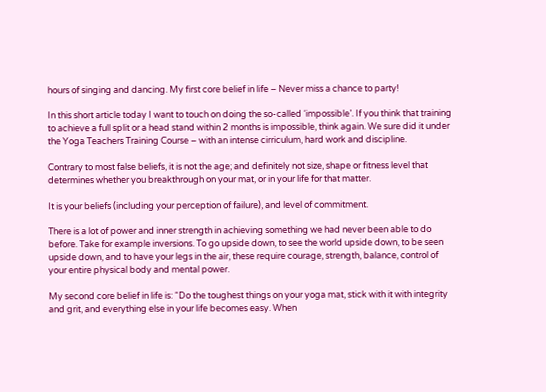hours of singing and dancing. My first core belief in life – Never miss a chance to party!

In this short article today I want to touch on doing the so-called ‘impossible’. If you think that training to achieve a full split or a head stand within 2 months is impossible, think again. We sure did it under the Yoga Teachers Training Course – with an intense cirriculum, hard work and discipline.

Contrary to most false beliefs, it is not the age; and definitely not size, shape or fitness level that determines whether you breakthrough on your mat, or in your life for that matter.

It is your beliefs (including your perception of failure), and level of commitment.

There is a lot of power and inner strength in achieving something we had never been able to do before. Take for example inversions. To go upside down, to see the world upside down, to be seen upside down, and to have your legs in the air, these require courage, strength, balance, control of your entire physical body and mental power.

My second core belief in life is: “Do the toughest things on your yoga mat, stick with it with integrity and grit, and everything else in your life becomes easy. When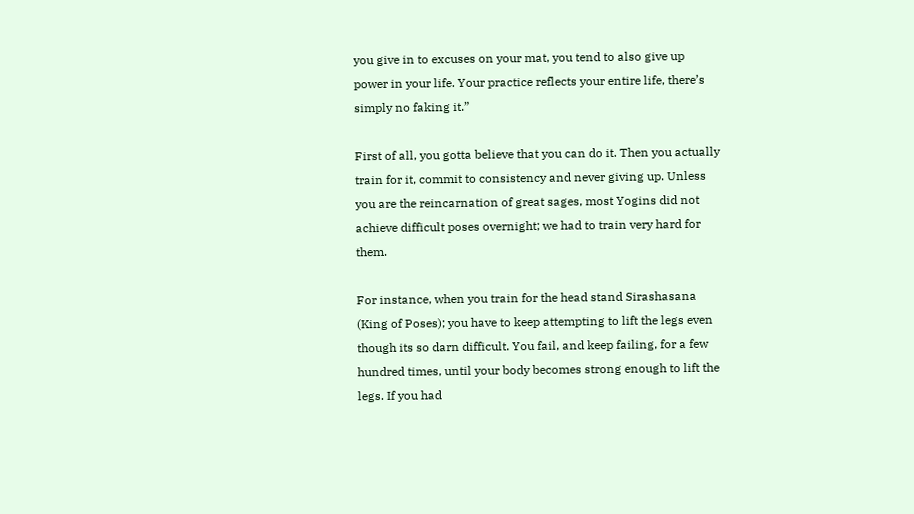you give in to excuses on your mat, you tend to also give up power in your life. Your practice reflects your entire life, there’s simply no faking it.”

First of all, you gotta believe that you can do it. Then you actually train for it, commit to consistency and never giving up. Unless you are the reincarnation of great sages, most Yogins did not achieve difficult poses overnight; we had to train very hard for them.

For instance, when you train for the head stand Sirashasana (King of Poses); you have to keep attempting to lift the legs even though its so darn difficult. You fail, and keep failing, for a few hundred times, until your body becomes strong enough to lift the legs. If you had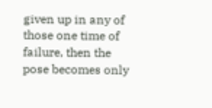given up in any of those one time of failure, then the pose becomes only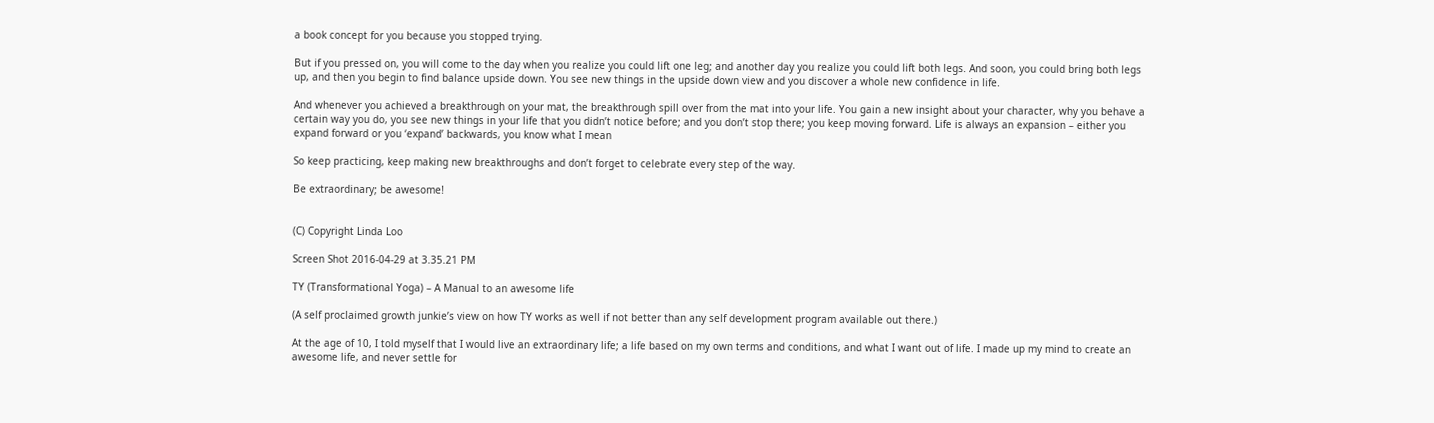a book concept for you because you stopped trying.

But if you pressed on, you will come to the day when you realize you could lift one leg; and another day you realize you could lift both legs. And soon, you could bring both legs up, and then you begin to find balance upside down. You see new things in the upside down view and you discover a whole new confidence in life.

And whenever you achieved a breakthrough on your mat, the breakthrough spill over from the mat into your life. You gain a new insight about your character, why you behave a certain way you do, you see new things in your life that you didn’t notice before; and you don’t stop there; you keep moving forward. Life is always an expansion – either you expand forward or you ‘expand’ backwards, you know what I mean

So keep practicing, keep making new breakthroughs and don’t forget to celebrate every step of the way.

Be extraordinary; be awesome!


(C) Copyright Linda Loo

Screen Shot 2016-04-29 at 3.35.21 PM

TY (Transformational Yoga) – A Manual to an awesome life

(A self proclaimed growth junkie’s view on how TY works as well if not better than any self development program available out there.)

At the age of 10, I told myself that I would live an extraordinary life; a life based on my own terms and conditions, and what I want out of life. I made up my mind to create an awesome life, and never settle for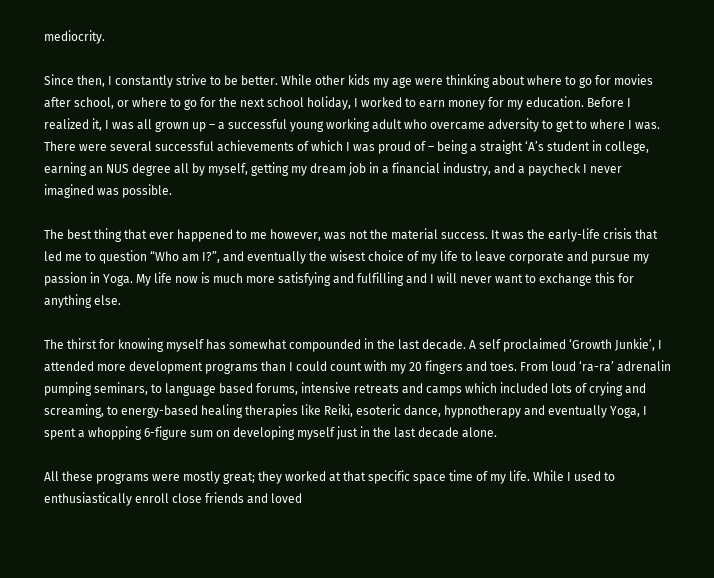mediocrity.

Since then, I constantly strive to be better. While other kids my age were thinking about where to go for movies after school, or where to go for the next school holiday, I worked to earn money for my education. Before I realized it, I was all grown up – a successful young working adult who overcame adversity to get to where I was. There were several successful achievements of which I was proud of – being a straight ‘A’s student in college, earning an NUS degree all by myself, getting my dream job in a financial industry, and a paycheck I never imagined was possible.

The best thing that ever happened to me however, was not the material success. It was the early-life crisis that led me to question “Who am I?”, and eventually the wisest choice of my life to leave corporate and pursue my passion in Yoga. My life now is much more satisfying and fulfilling and I will never want to exchange this for anything else.

The thirst for knowing myself has somewhat compounded in the last decade. A self proclaimed ‘Growth Junkie’, I attended more development programs than I could count with my 20 fingers and toes. From loud ‘ra-ra’ adrenalin pumping seminars, to language based forums, intensive retreats and camps which included lots of crying and screaming, to energy-based healing therapies like Reiki, esoteric dance, hypnotherapy and eventually Yoga, I spent a whopping 6-figure sum on developing myself just in the last decade alone.

All these programs were mostly great; they worked at that specific space time of my life. While I used to enthusiastically enroll close friends and loved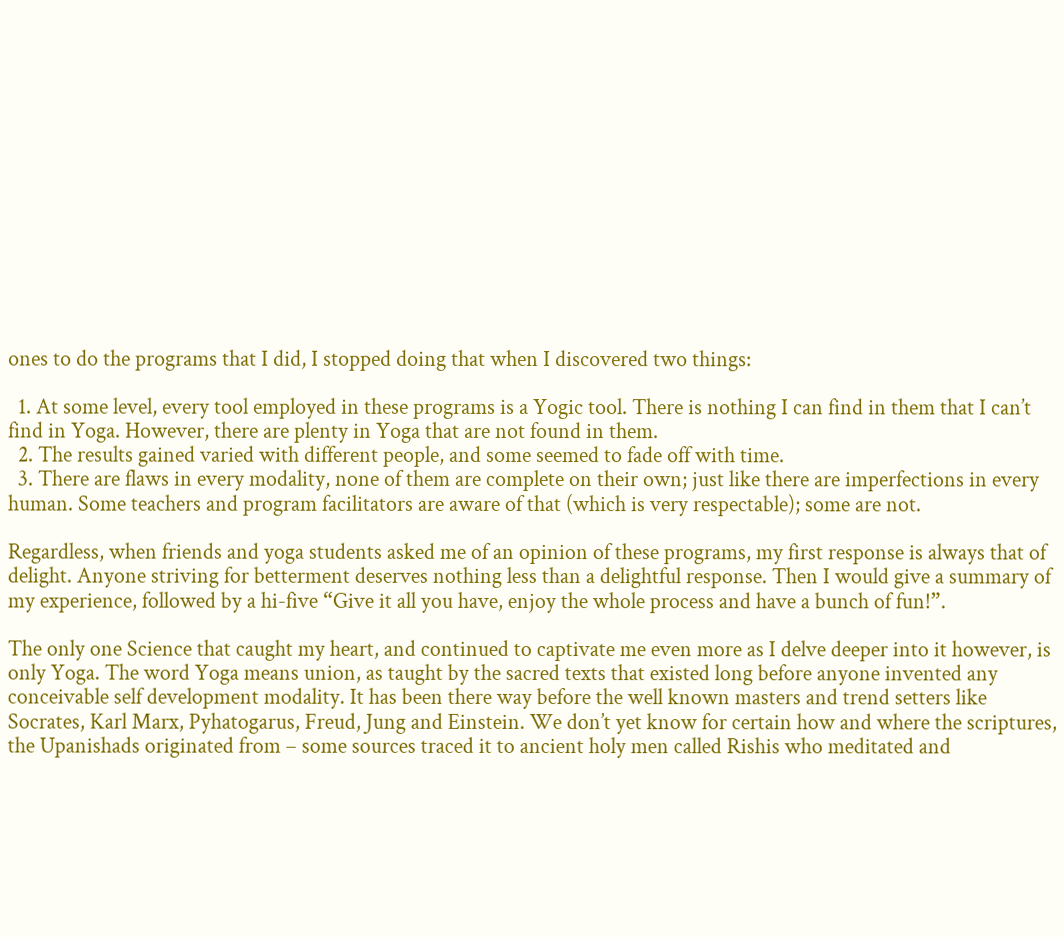ones to do the programs that I did, I stopped doing that when I discovered two things:

  1. At some level, every tool employed in these programs is a Yogic tool. There is nothing I can find in them that I can’t find in Yoga. However, there are plenty in Yoga that are not found in them.
  2. The results gained varied with different people, and some seemed to fade off with time.
  3. There are flaws in every modality, none of them are complete on their own; just like there are imperfections in every human. Some teachers and program facilitators are aware of that (which is very respectable); some are not.

Regardless, when friends and yoga students asked me of an opinion of these programs, my first response is always that of delight. Anyone striving for betterment deserves nothing less than a delightful response. Then I would give a summary of my experience, followed by a hi-five “Give it all you have, enjoy the whole process and have a bunch of fun!”.

The only one Science that caught my heart, and continued to captivate me even more as I delve deeper into it however, is only Yoga. The word Yoga means union, as taught by the sacred texts that existed long before anyone invented any conceivable self development modality. It has been there way before the well known masters and trend setters like Socrates, Karl Marx, Pyhatogarus, Freud, Jung and Einstein. We don’t yet know for certain how and where the scriptures, the Upanishads originated from – some sources traced it to ancient holy men called Rishis who meditated and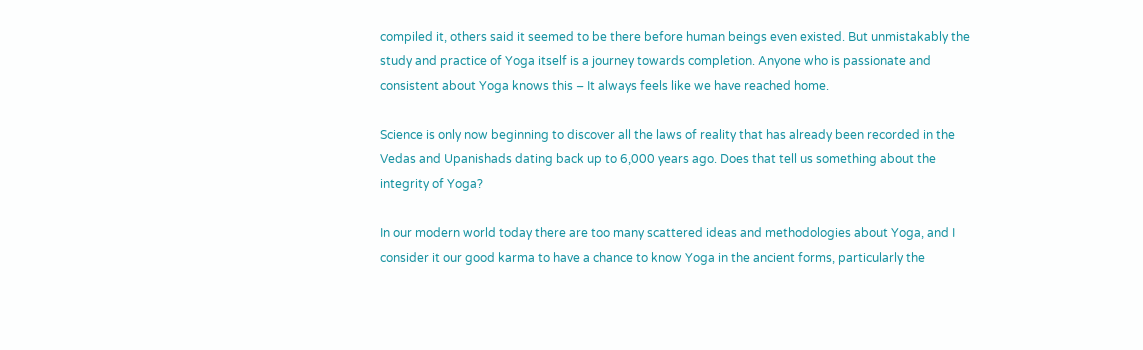compiled it, others said it seemed to be there before human beings even existed. But unmistakably the study and practice of Yoga itself is a journey towards completion. Anyone who is passionate and consistent about Yoga knows this – It always feels like we have reached home.

Science is only now beginning to discover all the laws of reality that has already been recorded in the Vedas and Upanishads dating back up to 6,000 years ago. Does that tell us something about the integrity of Yoga?

In our modern world today there are too many scattered ideas and methodologies about Yoga, and I consider it our good karma to have a chance to know Yoga in the ancient forms, particularly the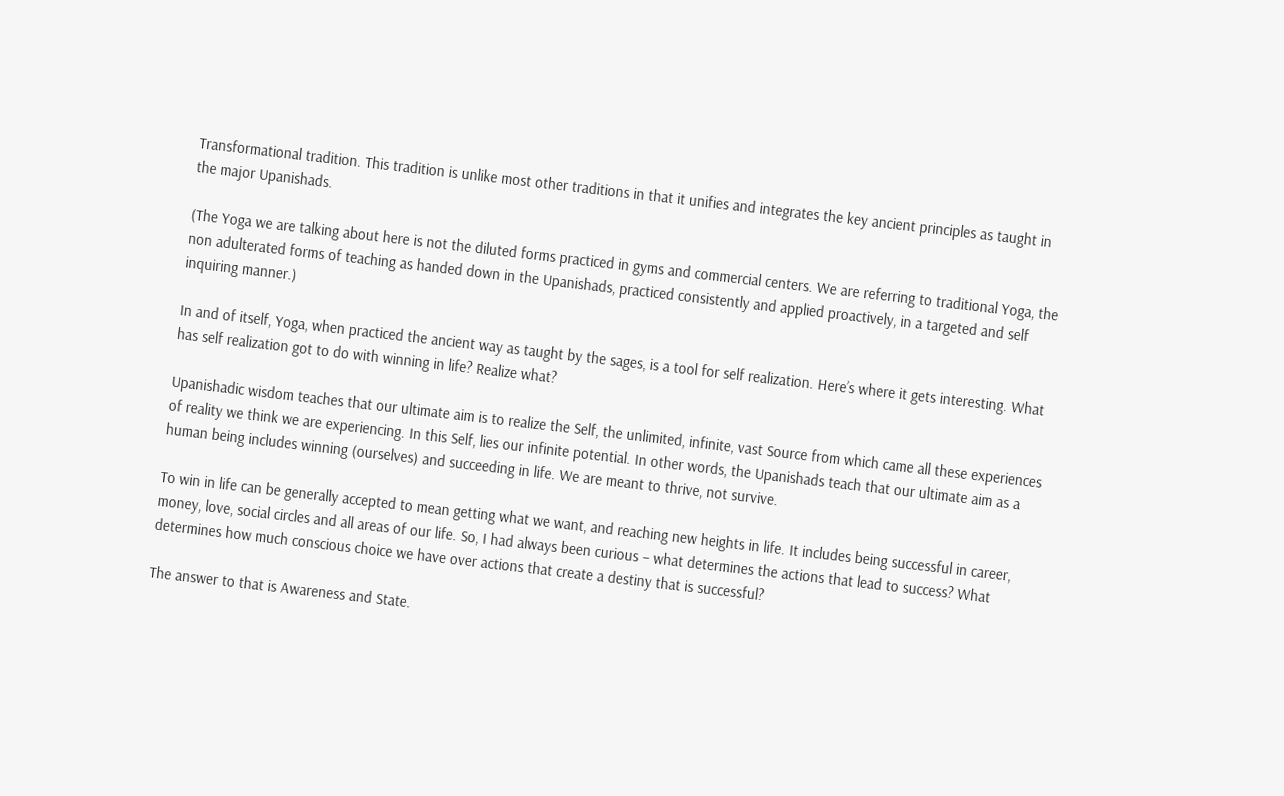Transformational tradition. This tradition is unlike most other traditions in that it unifies and integrates the key ancient principles as taught in the major Upanishads.

(The Yoga we are talking about here is not the diluted forms practiced in gyms and commercial centers. We are referring to traditional Yoga, the non adulterated forms of teaching as handed down in the Upanishads, practiced consistently and applied proactively, in a targeted and self inquiring manner.)

In and of itself, Yoga, when practiced the ancient way as taught by the sages, is a tool for self realization. Here’s where it gets interesting. What has self realization got to do with winning in life? Realize what?

Upanishadic wisdom teaches that our ultimate aim is to realize the Self, the unlimited, infinite, vast Source from which came all these experiences of reality we think we are experiencing. In this Self, lies our infinite potential. In other words, the Upanishads teach that our ultimate aim as a human being includes winning (ourselves) and succeeding in life. We are meant to thrive, not survive.

To win in life can be generally accepted to mean getting what we want, and reaching new heights in life. It includes being successful in career, money, love, social circles and all areas of our life. So, I had always been curious – what determines the actions that lead to success? What determines how much conscious choice we have over actions that create a destiny that is successful?

The answer to that is Awareness and State.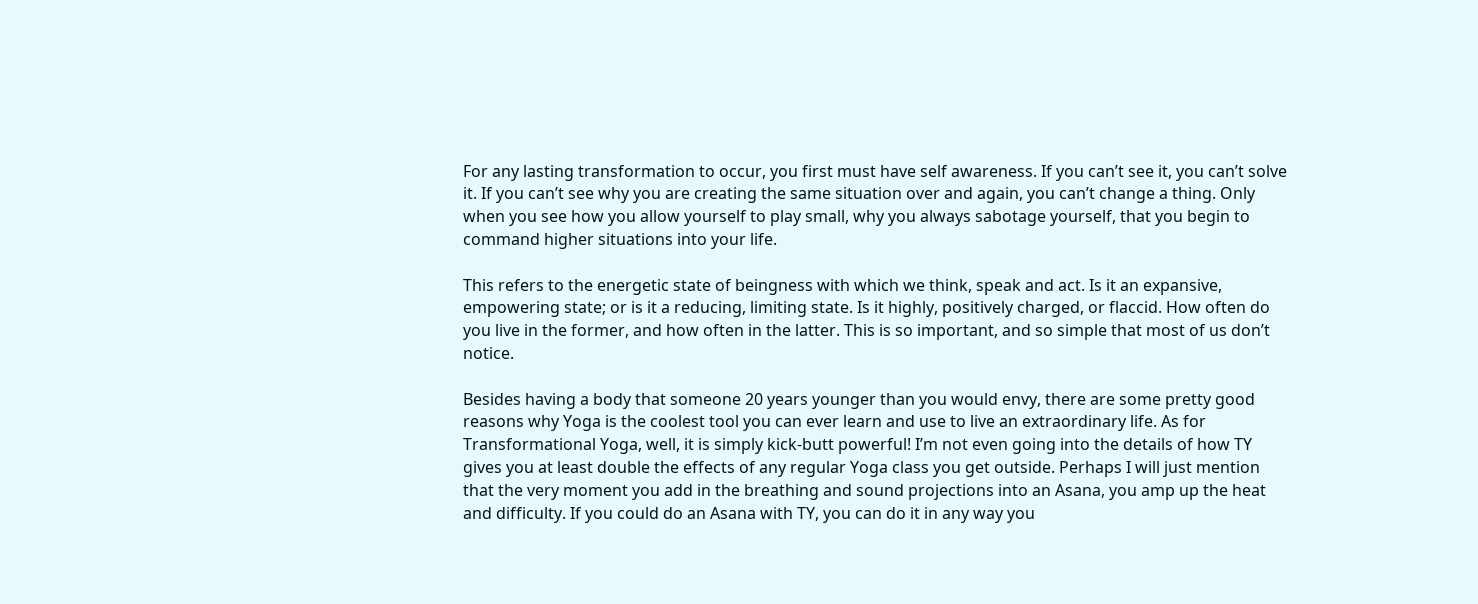For any lasting transformation to occur, you first must have self awareness. If you can’t see it, you can’t solve it. If you can’t see why you are creating the same situation over and again, you can’t change a thing. Only when you see how you allow yourself to play small, why you always sabotage yourself, that you begin to command higher situations into your life.

This refers to the energetic state of beingness with which we think, speak and act. Is it an expansive, empowering state; or is it a reducing, limiting state. Is it highly, positively charged, or flaccid. How often do you live in the former, and how often in the latter. This is so important, and so simple that most of us don’t notice.

Besides having a body that someone 20 years younger than you would envy, there are some pretty good reasons why Yoga is the coolest tool you can ever learn and use to live an extraordinary life. As for Transformational Yoga, well, it is simply kick-butt powerful! I’m not even going into the details of how TY gives you at least double the effects of any regular Yoga class you get outside. Perhaps I will just mention that the very moment you add in the breathing and sound projections into an Asana, you amp up the heat and difficulty. If you could do an Asana with TY, you can do it in any way you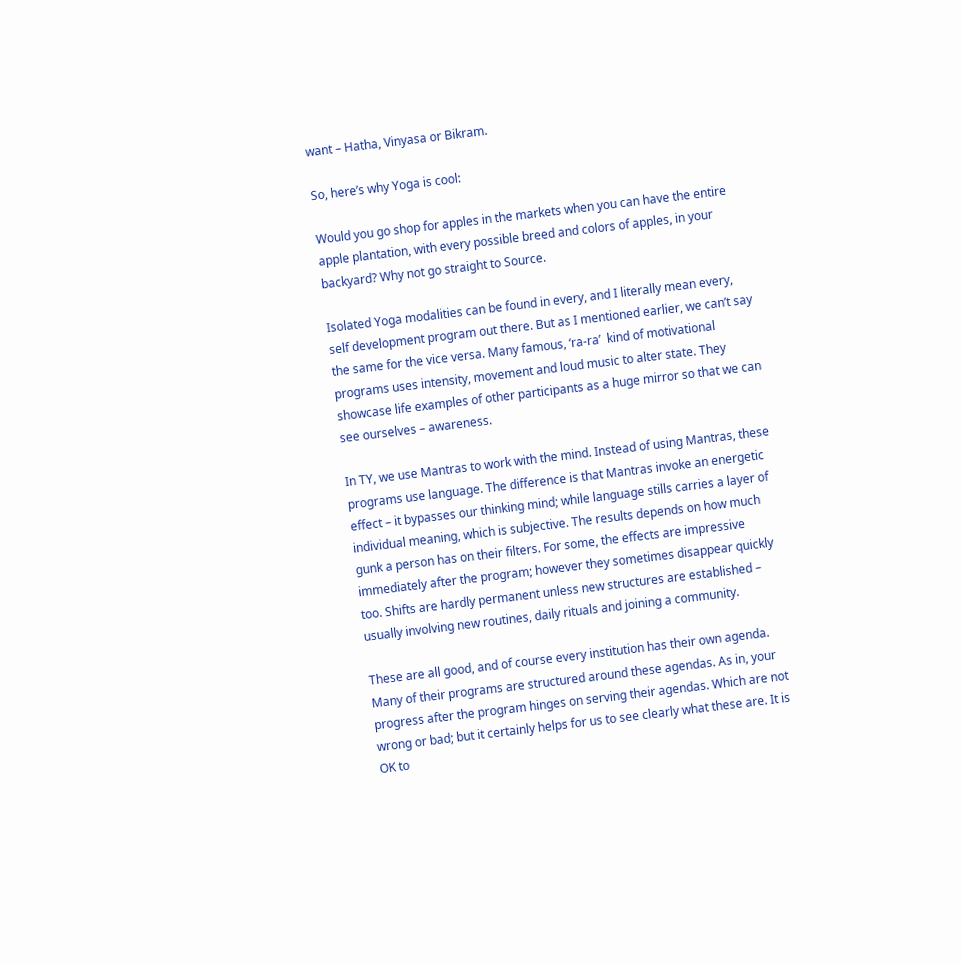want – Hatha, Vinyasa or Bikram.

So, here’s why Yoga is cool:

Would you go shop for apples in the markets when you can have the entire apple plantation, with every possible breed and colors of apples, in your backyard? Why not go straight to Source.

Isolated Yoga modalities can be found in every, and I literally mean every, self development program out there. But as I mentioned earlier, we can’t say the same for the vice versa. Many famous, ‘ra-ra’  kind of motivational programs uses intensity, movement and loud music to alter state. They showcase life examples of other participants as a huge mirror so that we can see ourselves – awareness.

In TY, we use Mantras to work with the mind. Instead of using Mantras, these programs use language. The difference is that Mantras invoke an energetic effect – it bypasses our thinking mind; while language stills carries a layer of individual meaning, which is subjective. The results depends on how much gunk a person has on their filters. For some, the effects are impressive immediately after the program; however they sometimes disappear quickly too. Shifts are hardly permanent unless new structures are established – usually involving new routines, daily rituals and joining a community.

These are all good, and of course every institution has their own agenda. Many of their programs are structured around these agendas. As in, your progress after the program hinges on serving their agendas. Which are not wrong or bad; but it certainly helps for us to see clearly what these are. It is OK to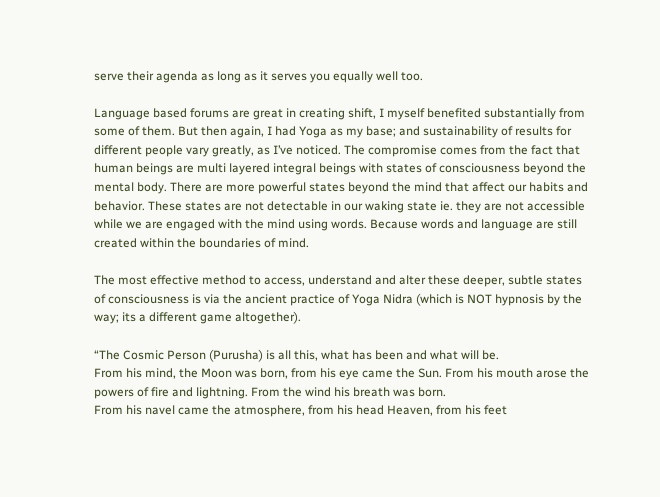serve their agenda as long as it serves you equally well too.

Language based forums are great in creating shift, I myself benefited substantially from some of them. But then again, I had Yoga as my base; and sustainability of results for different people vary greatly, as I’ve noticed. The compromise comes from the fact that human beings are multi layered integral beings with states of consciousness beyond the mental body. There are more powerful states beyond the mind that affect our habits and behavior. These states are not detectable in our waking state ie. they are not accessible while we are engaged with the mind using words. Because words and language are still created within the boundaries of mind.

The most effective method to access, understand and alter these deeper, subtle states of consciousness is via the ancient practice of Yoga Nidra (which is NOT hypnosis by the way; its a different game altogether).

“The Cosmic Person (Purusha) is all this, what has been and what will be.
From his mind, the Moon was born, from his eye came the Sun. From his mouth arose the powers of fire and lightning. From the wind his breath was born.
From his navel came the atmosphere, from his head Heaven, from his feet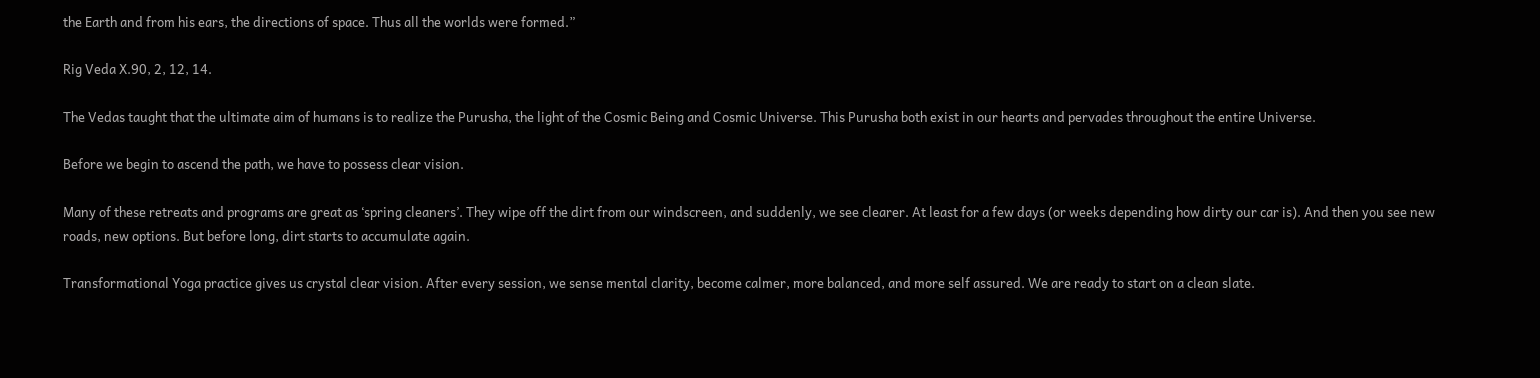the Earth and from his ears, the directions of space. Thus all the worlds were formed.”

Rig Veda X.90, 2, 12, 14.

The Vedas taught that the ultimate aim of humans is to realize the Purusha, the light of the Cosmic Being and Cosmic Universe. This Purusha both exist in our hearts and pervades throughout the entire Universe.

Before we begin to ascend the path, we have to possess clear vision.

Many of these retreats and programs are great as ‘spring cleaners’. They wipe off the dirt from our windscreen, and suddenly, we see clearer. At least for a few days (or weeks depending how dirty our car is). And then you see new roads, new options. But before long, dirt starts to accumulate again.

Transformational Yoga practice gives us crystal clear vision. After every session, we sense mental clarity, become calmer, more balanced, and more self assured. We are ready to start on a clean slate.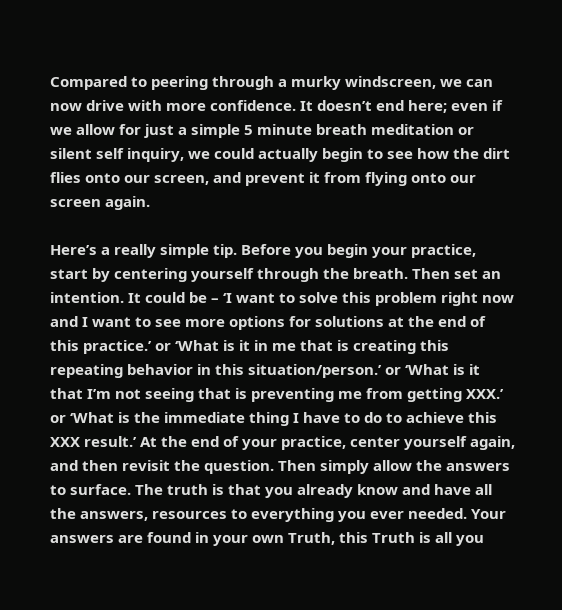Compared to peering through a murky windscreen, we can now drive with more confidence. It doesn’t end here; even if we allow for just a simple 5 minute breath meditation or silent self inquiry, we could actually begin to see how the dirt flies onto our screen, and prevent it from flying onto our screen again.

Here’s a really simple tip. Before you begin your practice, start by centering yourself through the breath. Then set an intention. It could be – ‘I want to solve this problem right now and I want to see more options for solutions at the end of this practice.’ or ‘What is it in me that is creating this repeating behavior in this situation/person.’ or ‘What is it that I’m not seeing that is preventing me from getting XXX.’ or ‘What is the immediate thing I have to do to achieve this XXX result.’ At the end of your practice, center yourself again, and then revisit the question. Then simply allow the answers to surface. The truth is that you already know and have all the answers, resources to everything you ever needed. Your answers are found in your own Truth, this Truth is all you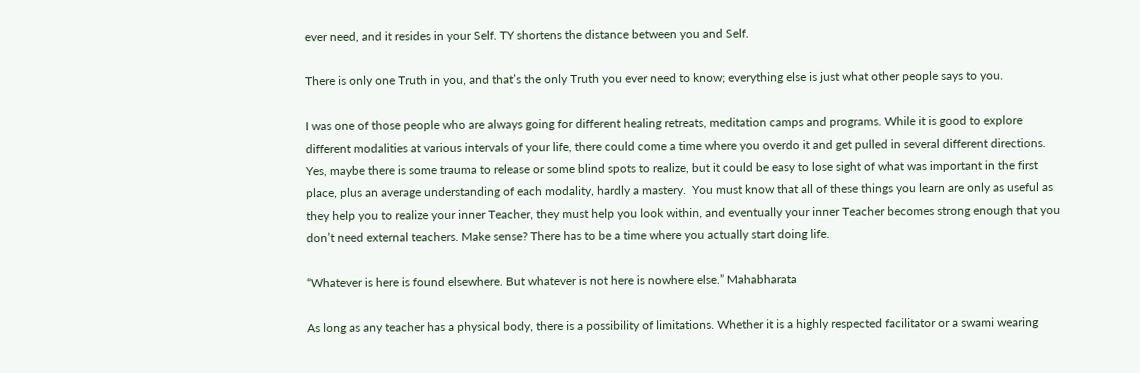ever need, and it resides in your Self. TY shortens the distance between you and Self.

There is only one Truth in you, and that’s the only Truth you ever need to know; everything else is just what other people says to you.

I was one of those people who are always going for different healing retreats, meditation camps and programs. While it is good to explore different modalities at various intervals of your life, there could come a time where you overdo it and get pulled in several different directions. Yes, maybe there is some trauma to release or some blind spots to realize, but it could be easy to lose sight of what was important in the first place, plus an average understanding of each modality, hardly a mastery.  You must know that all of these things you learn are only as useful as they help you to realize your inner Teacher, they must help you look within, and eventually your inner Teacher becomes strong enough that you don’t need external teachers. Make sense? There has to be a time where you actually start doing life.

“Whatever is here is found elsewhere. But whatever is not here is nowhere else.” Mahabharata

As long as any teacher has a physical body, there is a possibility of limitations. Whether it is a highly respected facilitator or a swami wearing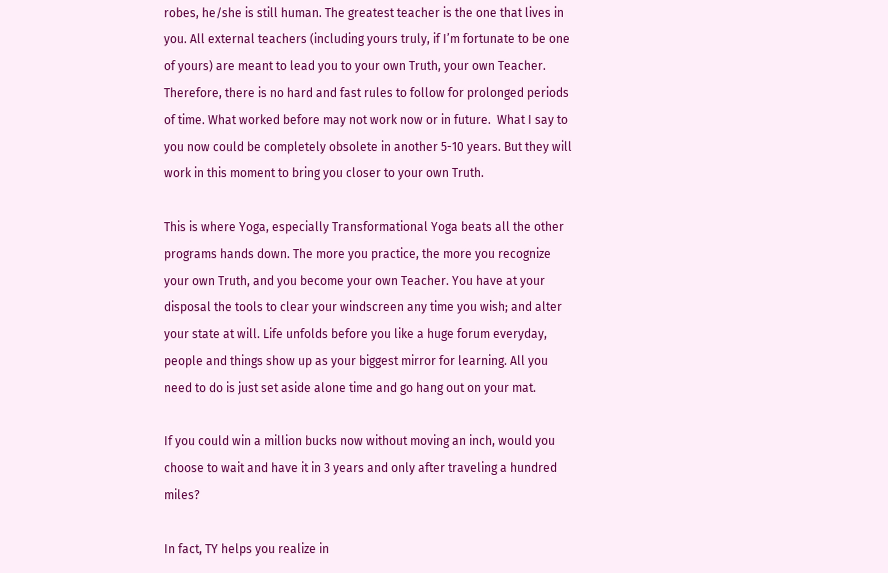robes, he/she is still human. The greatest teacher is the one that lives in you. All external teachers (including yours truly, if I’m fortunate to be one of yours) are meant to lead you to your own Truth, your own Teacher. Therefore, there is no hard and fast rules to follow for prolonged periods of time. What worked before may not work now or in future.  What I say to you now could be completely obsolete in another 5-10 years. But they will work in this moment to bring you closer to your own Truth.

This is where Yoga, especially Transformational Yoga beats all the other programs hands down. The more you practice, the more you recognize your own Truth, and you become your own Teacher. You have at your disposal the tools to clear your windscreen any time you wish; and alter your state at will. Life unfolds before you like a huge forum everyday, people and things show up as your biggest mirror for learning. All you need to do is just set aside alone time and go hang out on your mat.

If you could win a million bucks now without moving an inch, would you choose to wait and have it in 3 years and only after traveling a hundred miles?

In fact, TY helps you realize in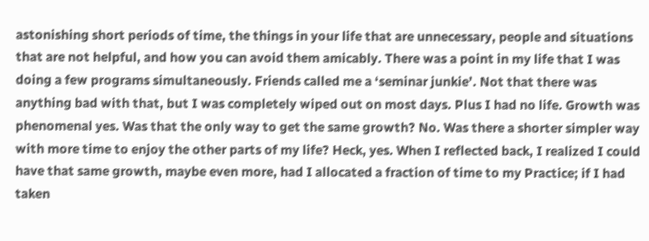astonishing short periods of time, the things in your life that are unnecessary, people and situations that are not helpful, and how you can avoid them amicably. There was a point in my life that I was doing a few programs simultaneously. Friends called me a ‘seminar junkie’. Not that there was anything bad with that, but I was completely wiped out on most days. Plus I had no life. Growth was phenomenal yes. Was that the only way to get the same growth? No. Was there a shorter simpler way with more time to enjoy the other parts of my life? Heck, yes. When I reflected back, I realized I could have that same growth, maybe even more, had I allocated a fraction of time to my Practice; if I had taken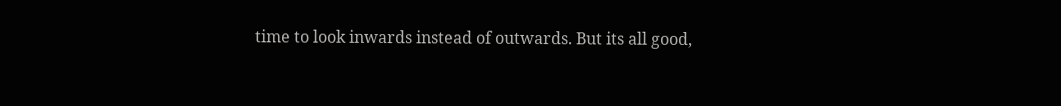time to look inwards instead of outwards. But its all good,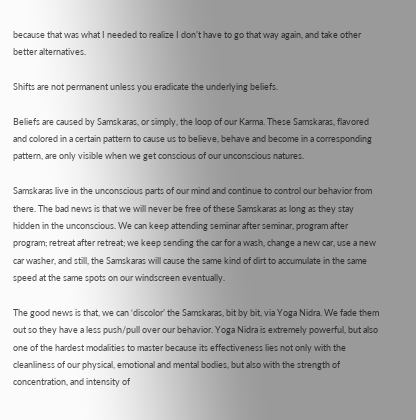because that was what I needed to realize I don’t have to go that way again, and take other better alternatives.

Shifts are not permanent unless you eradicate the underlying beliefs.

Beliefs are caused by Samskaras, or simply, the loop of our Karma. These Samskaras, flavored and colored in a certain pattern to cause us to believe, behave and become in a corresponding pattern, are only visible when we get conscious of our unconscious natures.

Samskaras live in the unconscious parts of our mind and continue to control our behavior from there. The bad news is that we will never be free of these Samskaras as long as they stay hidden in the unconscious. We can keep attending seminar after seminar, program after program; retreat after retreat; we keep sending the car for a wash, change a new car, use a new car washer, and still, the Samskaras will cause the same kind of dirt to accumulate in the same speed at the same spots on our windscreen eventually.

The good news is that, we can ‘discolor’ the Samskaras, bit by bit, via Yoga Nidra. We fade them out so they have a less push/pull over our behavior. Yoga Nidra is extremely powerful, but also one of the hardest modalities to master because its effectiveness lies not only with the cleanliness of our physical, emotional and mental bodies, but also with the strength of concentration, and intensity of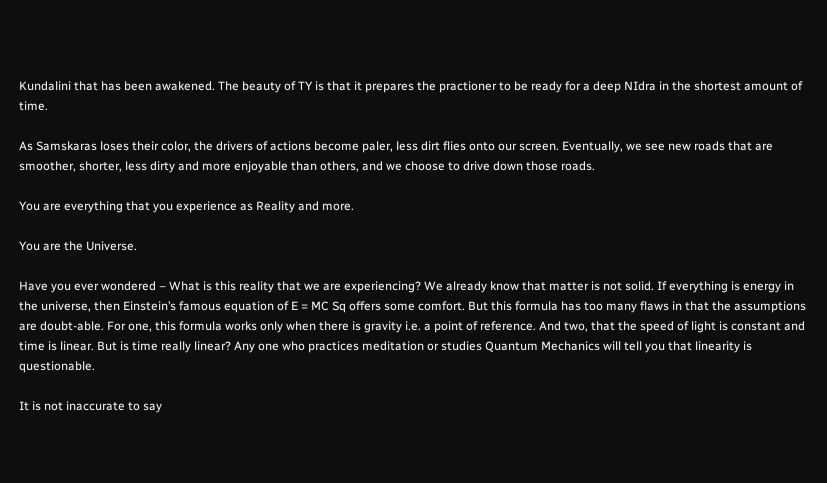Kundalini that has been awakened. The beauty of TY is that it prepares the practioner to be ready for a deep NIdra in the shortest amount of time.

As Samskaras loses their color, the drivers of actions become paler, less dirt flies onto our screen. Eventually, we see new roads that are smoother, shorter, less dirty and more enjoyable than others, and we choose to drive down those roads.

You are everything that you experience as Reality and more.

You are the Universe.

Have you ever wondered – What is this reality that we are experiencing? We already know that matter is not solid. If everything is energy in the universe, then Einstein’s famous equation of E = MC Sq offers some comfort. But this formula has too many flaws in that the assumptions are doubt-able. For one, this formula works only when there is gravity i.e. a point of reference. And two, that the speed of light is constant and time is linear. But is time really linear? Any one who practices meditation or studies Quantum Mechanics will tell you that linearity is questionable.

It is not inaccurate to say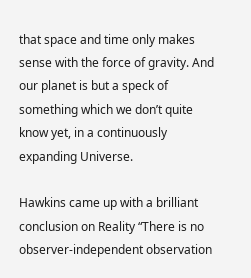that space and time only makes sense with the force of gravity. And our planet is but a speck of something which we don’t quite know yet, in a continuously expanding Universe.

Hawkins came up with a brilliant conclusion on Reality “There is no observer-independent observation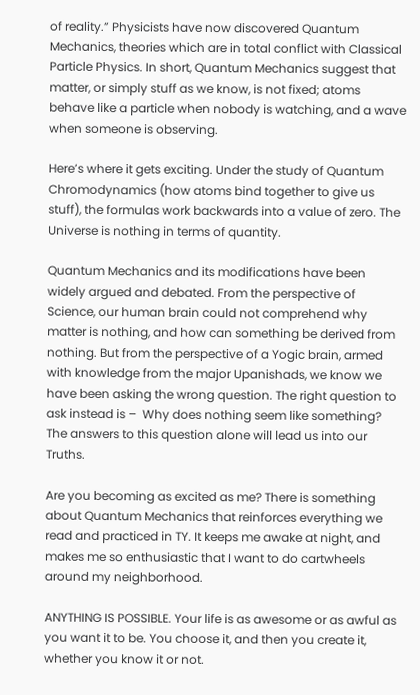of reality.” Physicists have now discovered Quantum Mechanics, theories which are in total conflict with Classical Particle Physics. In short, Quantum Mechanics suggest that matter, or simply stuff as we know, is not fixed; atoms behave like a particle when nobody is watching, and a wave when someone is observing.

Here’s where it gets exciting. Under the study of Quantum Chromodynamics (how atoms bind together to give us stuff), the formulas work backwards into a value of zero. The Universe is nothing in terms of quantity.

Quantum Mechanics and its modifications have been widely argued and debated. From the perspective of Science, our human brain could not comprehend why matter is nothing, and how can something be derived from nothing. But from the perspective of a Yogic brain, armed with knowledge from the major Upanishads, we know we have been asking the wrong question. The right question to ask instead is –  Why does nothing seem like something? The answers to this question alone will lead us into our Truths.

Are you becoming as excited as me? There is something about Quantum Mechanics that reinforces everything we read and practiced in TY. It keeps me awake at night, and makes me so enthusiastic that I want to do cartwheels around my neighborhood.

ANYTHING IS POSSIBLE. Your life is as awesome or as awful as you want it to be. You choose it, and then you create it, whether you know it or not.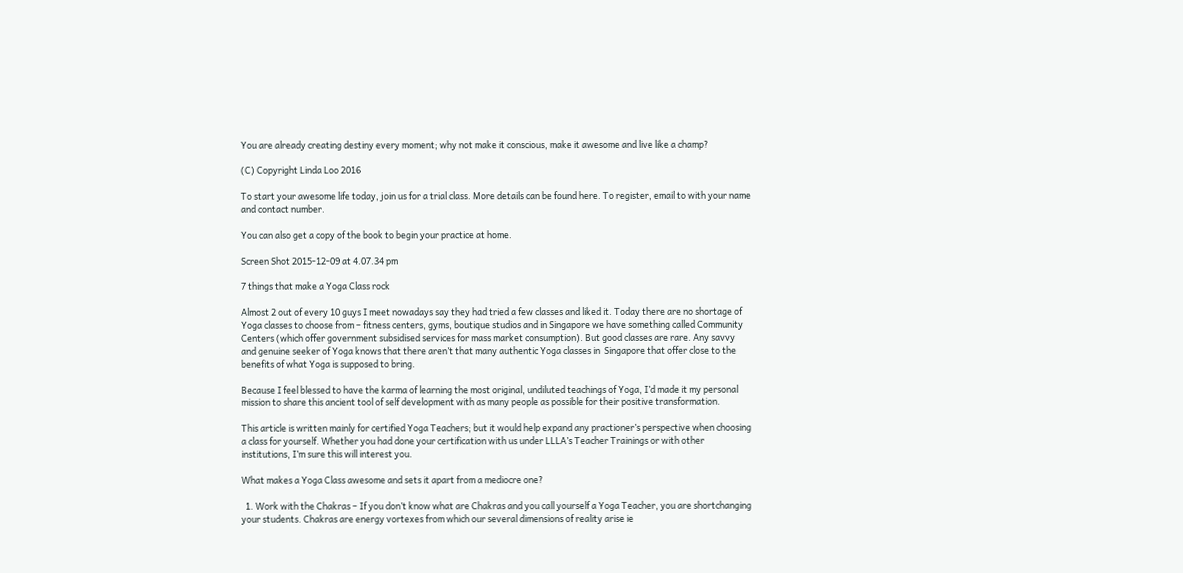You are already creating destiny every moment; why not make it conscious, make it awesome and live like a champ?

(C) Copyright Linda Loo 2016

To start your awesome life today, join us for a trial class. More details can be found here. To register, email to with your name and contact number.

You can also get a copy of the book to begin your practice at home.

Screen Shot 2015-12-09 at 4.07.34 pm

7 things that make a Yoga Class rock

Almost 2 out of every 10 guys I meet nowadays say they had tried a few classes and liked it. Today there are no shortage of Yoga classes to choose from – fitness centers, gyms, boutique studios and in Singapore we have something called Community Centers (which offer government subsidised services for mass market consumption). But good classes are rare. Any savvy and genuine seeker of Yoga knows that there aren’t that many authentic Yoga classes in  Singapore that offer close to the benefits of what Yoga is supposed to bring.

Because I feel blessed to have the karma of learning the most original, undiluted teachings of Yoga, I’d made it my personal mission to share this ancient tool of self development with as many people as possible for their positive transformation.

This article is written mainly for certified Yoga Teachers; but it would help expand any practioner’s perspective when choosing a class for yourself. Whether you had done your certification with us under LLLA’s Teacher Trainings or with other institutions, I’m sure this will interest you.

What makes a Yoga Class awesome and sets it apart from a mediocre one?

  1. Work with the Chakras – If you don’t know what are Chakras and you call yourself a Yoga Teacher, you are shortchanging your students. Chakras are energy vortexes from which our several dimensions of reality arise ie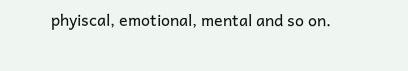phyiscal, emotional, mental and so on.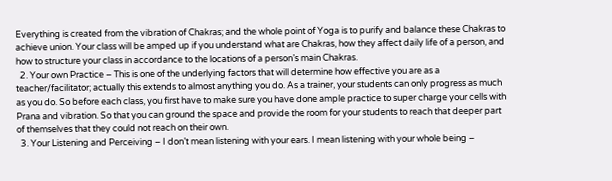Everything is created from the vibration of Chakras; and the whole point of Yoga is to purify and balance these Chakras to achieve union. Your class will be amped up if you understand what are Chakras, how they affect daily life of a person, and how to structure your class in accordance to the locations of a person’s main Chakras.
  2. Your own Practice – This is one of the underlying factors that will determine how effective you are as a teacher/facilitator; actually this extends to almost anything you do. As a trainer, your students can only progress as much as you do. So before each class, you first have to make sure you have done ample practice to super charge your cells with Prana and vibration. So that you can ground the space and provide the room for your students to reach that deeper part of themselves that they could not reach on their own.
  3. Your Listening and Perceiving – I don’t mean listening with your ears. I mean listening with your whole being –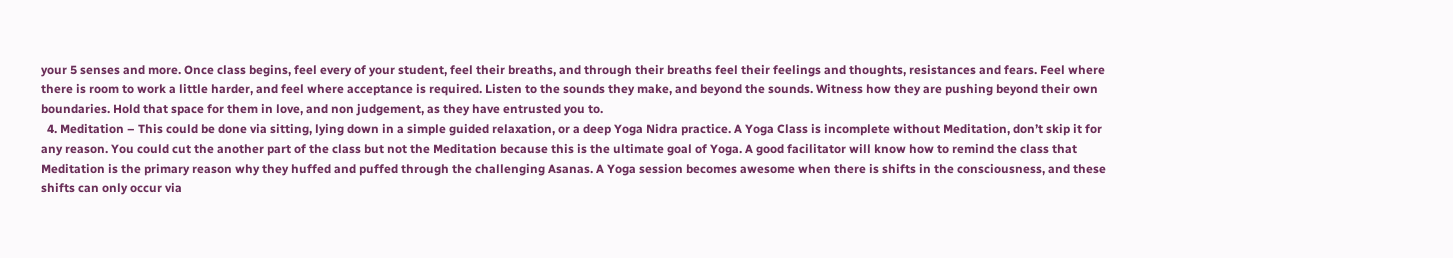your 5 senses and more. Once class begins, feel every of your student, feel their breaths, and through their breaths feel their feelings and thoughts, resistances and fears. Feel where there is room to work a little harder, and feel where acceptance is required. Listen to the sounds they make, and beyond the sounds. Witness how they are pushing beyond their own boundaries. Hold that space for them in love, and non judgement, as they have entrusted you to.
  4. Meditation – This could be done via sitting, lying down in a simple guided relaxation, or a deep Yoga Nidra practice. A Yoga Class is incomplete without Meditation, don’t skip it for any reason. You could cut the another part of the class but not the Meditation because this is the ultimate goal of Yoga. A good facilitator will know how to remind the class that Meditation is the primary reason why they huffed and puffed through the challenging Asanas. A Yoga session becomes awesome when there is shifts in the consciousness, and these shifts can only occur via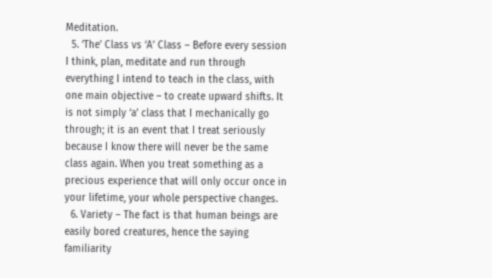Meditation.
  5. ‘The’ Class vs ‘A’ Class – Before every session I think, plan, meditate and run through everything I intend to teach in the class, with one main objective – to create upward shifts. It is not simply ‘a’ class that I mechanically go through; it is an event that I treat seriously because I know there will never be the same class again. When you treat something as a precious experience that will only occur once in your lifetime, your whole perspective changes.
  6. Variety – The fact is that human beings are easily bored creatures, hence the saying familiarity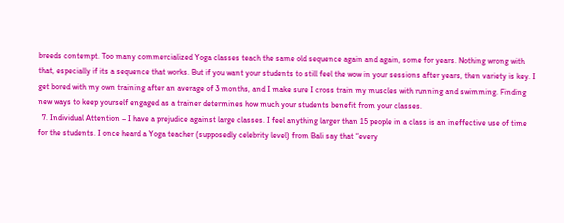breeds contempt. Too many commercialized Yoga classes teach the same old sequence again and again, some for years. Nothing wrong with that, especially if its a sequence that works. But if you want your students to still feel the wow in your sessions after years, then variety is key. I get bored with my own training after an average of 3 months, and I make sure I cross train my muscles with running and swimming. Finding new ways to keep yourself engaged as a trainer determines how much your students benefit from your classes.
  7. Individual Attention – I have a prejudice against large classes. I feel anything larger than 15 people in a class is an ineffective use of time for the students. I once heard a Yoga teacher (supposedly celebrity level) from Bali say that “every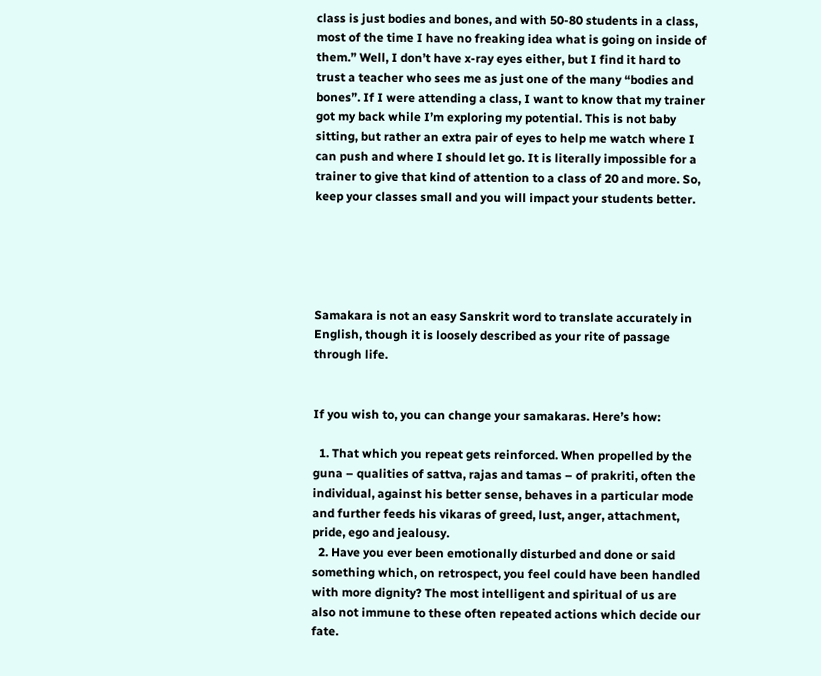class is just bodies and bones, and with 50-80 students in a class, most of the time I have no freaking idea what is going on inside of them.” Well, I don’t have x-ray eyes either, but I find it hard to trust a teacher who sees me as just one of the many “bodies and bones”. If I were attending a class, I want to know that my trainer got my back while I’m exploring my potential. This is not baby sitting, but rather an extra pair of eyes to help me watch where I can push and where I should let go. It is literally impossible for a trainer to give that kind of attention to a class of 20 and more. So, keep your classes small and you will impact your students better.





Samakara is not an easy Sanskrit word to translate accurately in English, though it is loosely described as your rite of passage through life.


If you wish to, you can change your samakaras. Here’s how:

  1. That which you repeat gets reinforced. When propelled by the guna – qualities of sattva, rajas and tamas – of prakriti, often the individual, against his better sense, behaves in a particular mode and further feeds his vikaras of greed, lust, anger, attachment, pride, ego and jealousy.
  2. Have you ever been emotionally disturbed and done or said something which, on retrospect, you feel could have been handled with more dignity? The most intelligent and spiritual of us are also not immune to these often repeated actions which decide our fate.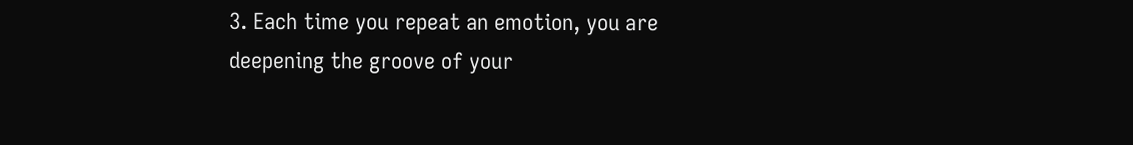3. Each time you repeat an emotion, you are deepening the groove of your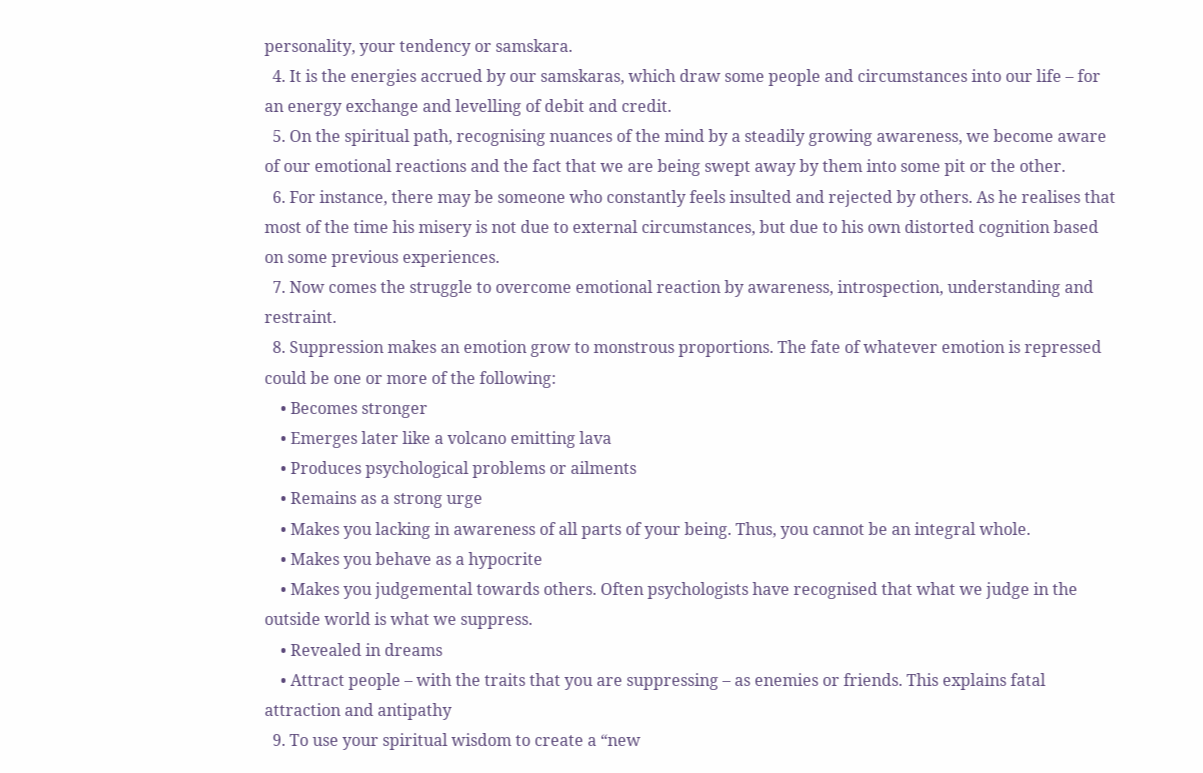personality, your tendency or samskara.
  4. It is the energies accrued by our samskaras, which draw some people and circumstances into our life – for an energy exchange and levelling of debit and credit.
  5. On the spiritual path, recognising nuances of the mind by a steadily growing awareness, we become aware of our emotional reactions and the fact that we are being swept away by them into some pit or the other.
  6. For instance, there may be someone who constantly feels insulted and rejected by others. As he realises that most of the time his misery is not due to external circumstances, but due to his own distorted cognition based on some previous experiences.
  7. Now comes the struggle to overcome emotional reaction by awareness, introspection, understanding and restraint.
  8. Suppression makes an emotion grow to monstrous proportions. The fate of whatever emotion is repressed could be one or more of the following:
    • Becomes stronger
    • Emerges later like a volcano emitting lava
    • Produces psychological problems or ailments
    • Remains as a strong urge
    • Makes you lacking in awareness of all parts of your being. Thus, you cannot be an integral whole.
    • Makes you behave as a hypocrite
    • Makes you judgemental towards others. Often psychologists have recognised that what we judge in the outside world is what we suppress.
    • Revealed in dreams
    • Attract people – with the traits that you are suppressing – as enemies or friends. This explains fatal attraction and antipathy
  9. To use your spiritual wisdom to create a “new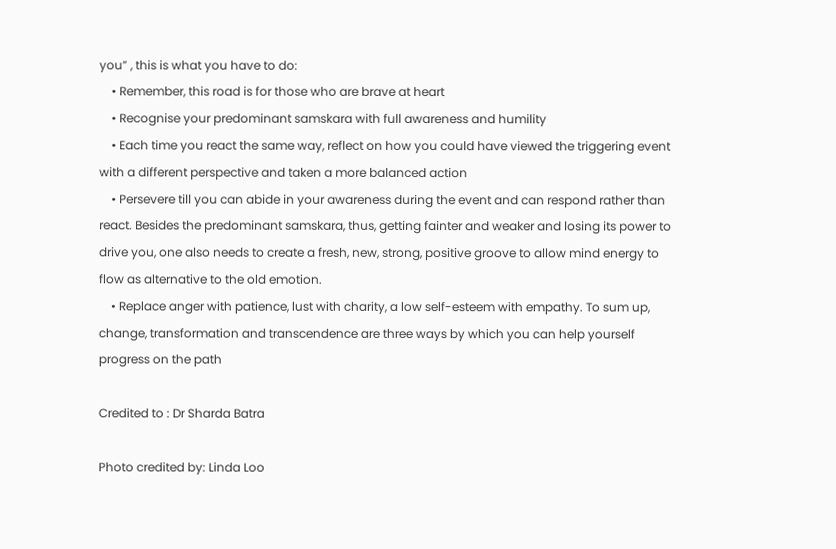you” , this is what you have to do:
    • Remember, this road is for those who are brave at heart
    • Recognise your predominant samskara with full awareness and humility
    • Each time you react the same way, reflect on how you could have viewed the triggering event with a different perspective and taken a more balanced action
    • Persevere till you can abide in your awareness during the event and can respond rather than react. Besides the predominant samskara, thus, getting fainter and weaker and losing its power to drive you, one also needs to create a fresh, new, strong, positive groove to allow mind energy to flow as alternative to the old emotion.
    • Replace anger with patience, lust with charity, a low self-esteem with empathy. To sum up, change, transformation and transcendence are three ways by which you can help yourself progress on the path

Credited to : Dr Sharda Batra

Photo credited by: Linda Loo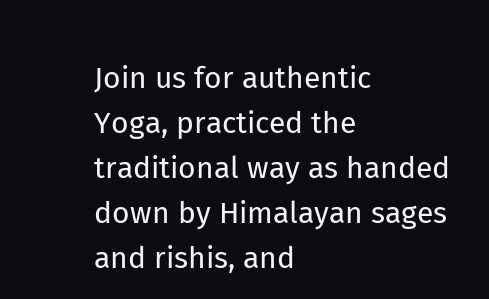Join us for authentic Yoga, practiced the traditional way as handed down by Himalayan sages and rishis, and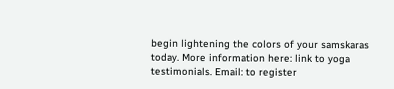begin lightening the colors of your samskaras today. More information here: link to yoga testimonials. Email: to register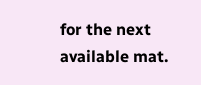for the next available mat.